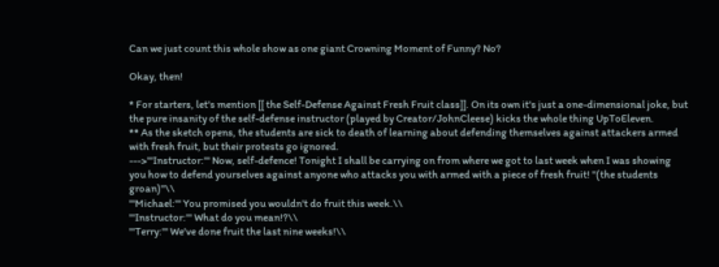Can we just count this whole show as one giant Crowning Moment of Funny? No?

Okay, then!

* For starters, let's mention [[ the Self-Defense Against Fresh Fruit class]]. On its own it's just a one-dimensional joke, but the pure insanity of the self-defense instructor (played by Creator/JohnCleese) kicks the whole thing UpToEleven.
** As the sketch opens, the students are sick to death of learning about defending themselves against attackers armed with fresh fruit, but their protests go ignored.
--->'''Instructor:''' Now, self-defence! Tonight I shall be carrying on from where we got to last week when I was showing you how to defend yourselves against anyone who attacks you with armed with a piece of fresh fruit! ''(the students groan)''\\
'''Michael:''' You promised you wouldn't do fruit this week.\\
'''Instructor:''' What do you mean!?\\
'''Terry:''' We've done fruit the last nine weeks!\\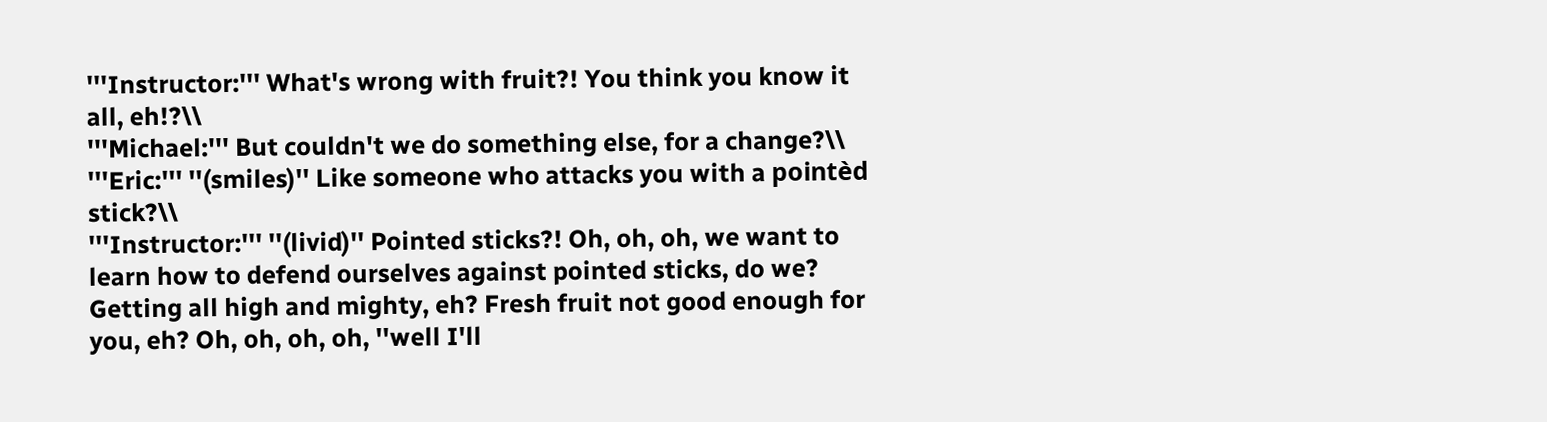'''Instructor:''' What's wrong with fruit?! You think you know it all, eh!?\\
'''Michael:''' But couldn't we do something else, for a change?\\
'''Eric:''' ''(smiles)'' Like someone who attacks you with a pointèd stick?\\
'''Instructor:''' ''(livid)'' Pointed sticks?! Oh, oh, oh, we want to learn how to defend ourselves against pointed sticks, do we? Getting all high and mighty, eh? Fresh fruit not good enough for you, eh? Oh, oh, oh, oh, ''well I'll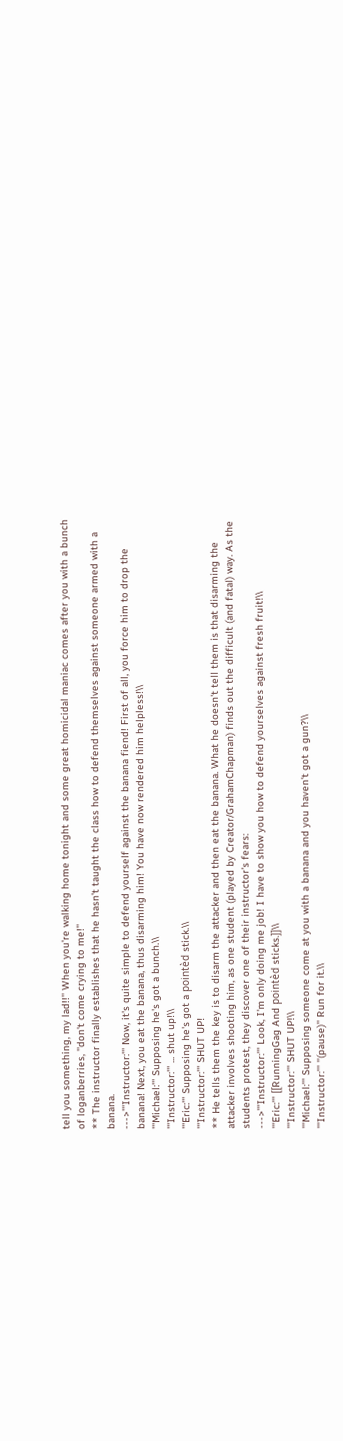tell you something, my lad!!'' When you're walking home tonight and some great homicidal maniac comes after you with a bunch of loganberries, ''don't come crying to me!''
** The instructor finally establishes that he hasn't taught the class how to defend themselves against someone armed with a banana.
--->'''Instructor:''' Now, it's quite simple to defend yourself against the banana fiend! First of all, you force him to drop the banana! Next, you eat the banana, thus disarming him! You have now rendered him helpless!\\
'''Michael:''' Supposing he's got a bunch.\\
'''Instructor:''' ... shut up!\\
'''Eric:''' Supposing he's got a pointèd stick.\\
'''Instructor:''' SHUT UP!
** He tells them the key is to disarm the attacker and then eat the banana. What he doesn't tell them is that disarming the attacker involves shooting him, as one student (played by Creator/GrahamChapman) finds out the difficult (and fatal) way. As the students protest, they discover one of their instructor's fears:
--->'''Instructor:''' Look, I'm only doing me job! I have to show you how to defend yourselves against fresh fruit!\\
'''Eric:''' [[RunningGag And pointèd sticks.]]\\
'''Instructor:''' SHUT UP!\\
'''Michael:''' Supposing someone come at you with a banana and you haven't got a gun?\\
'''Instructor:''' ''(pause)'' Run for it.\\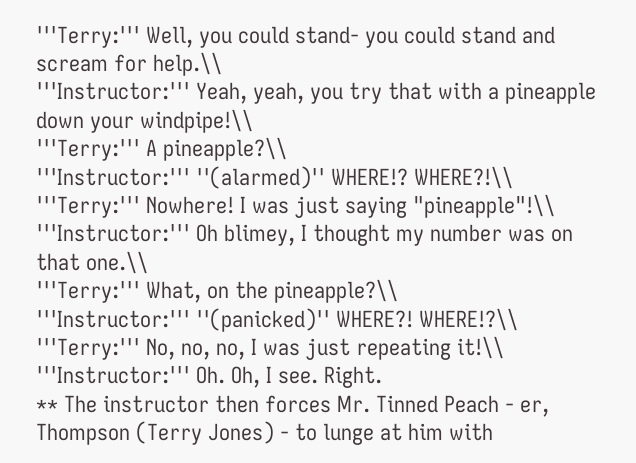'''Terry:''' Well, you could stand- you could stand and scream for help.\\
'''Instructor:''' Yeah, yeah, you try that with a pineapple down your windpipe!\\
'''Terry:''' A pineapple?\\
'''Instructor:''' ''(alarmed)'' WHERE!? WHERE?!\\
'''Terry:''' Nowhere! I was just saying "pineapple"!\\
'''Instructor:''' Oh blimey, I thought my number was on that one.\\
'''Terry:''' What, on the pineapple?\\
'''Instructor:''' ''(panicked)'' WHERE?! WHERE!?\\
'''Terry:''' No, no, no, I was just repeating it!\\
'''Instructor:''' Oh. Oh, I see. Right.
** The instructor then forces Mr. Tinned Peach - er, Thompson (Terry Jones) - to lunge at him with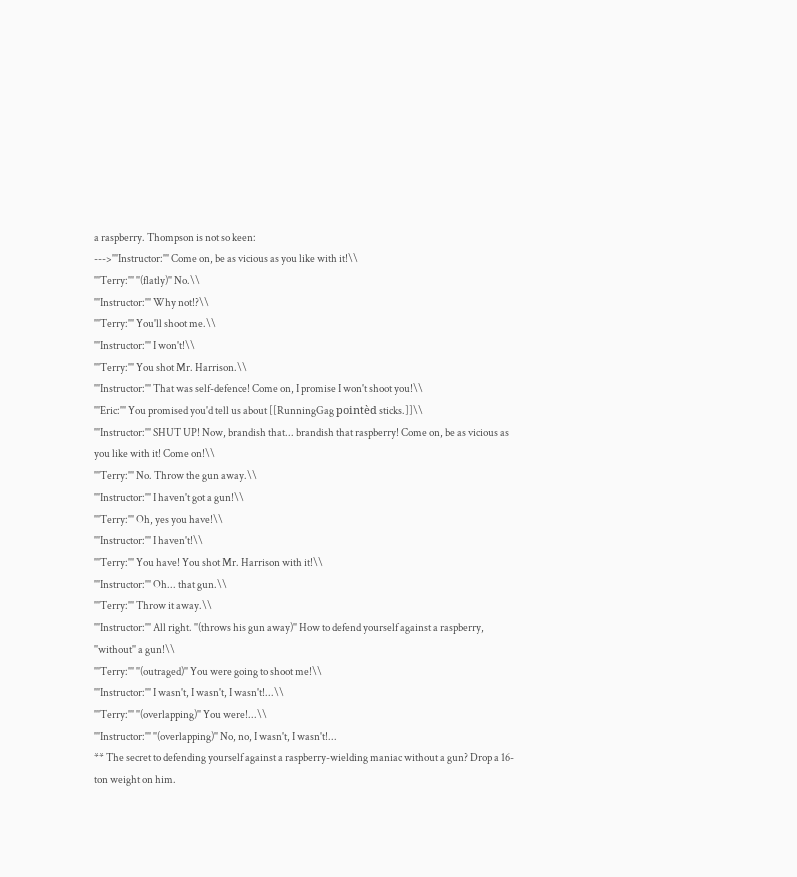a raspberry. Thompson is not so keen:
--->'''Instructor:''' Come on, be as vicious as you like with it!\\
'''Terry:''' ''(flatly)'' No.\\
'''Instructor:''' Why not!?\\
'''Terry:''' You'll shoot me.\\
'''Instructor:''' I won't!\\
'''Terry:''' You shot Mr. Harrison.\\
'''Instructor:''' That was self-defence! Come on, I promise I won't shoot you!\\
'''Eric:''' You promised you'd tell us about [[RunningGag pointèd sticks.]]\\
'''Instructor:''' SHUT UP! Now, brandish that... brandish that raspberry! Come on, be as vicious as you like with it! Come on!\\
'''Terry:''' No. Throw the gun away.\\
'''Instructor:''' I haven't got a gun!\\
'''Terry:''' Oh, yes you have!\\
'''Instructor:''' I haven't!\\
'''Terry:''' You have! You shot Mr. Harrison with it!\\
'''Instructor:''' Oh... that gun.\\
'''Terry:''' Throw it away.\\
'''Instructor:''' All right. ''(throws his gun away)'' How to defend yourself against a raspberry, ''without'' a gun!\\
'''Terry:''' ''(outraged)'' You were going to shoot me!\\
'''Instructor:''' I wasn't, I wasn't, I wasn't!...\\
'''Terry:''' ''(overlapping)'' You were!...\\
'''Instructor:''' ''(overlapping)'' No, no, I wasn't, I wasn't!...
** The secret to defending yourself against a raspberry-wielding maniac without a gun? Drop a 16-ton weight on him.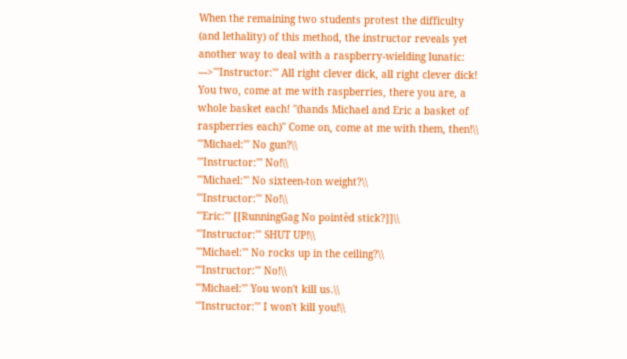When the remaining two students protest the difficulty (and lethality) of this method, the instructor reveals yet another way to deal with a raspberry-wielding lunatic:
--->'''Instructor:''' All right clever dick, all right clever dick! You two, come at me with raspberries, there you are, a whole basket each! ''(hands Michael and Eric a basket of raspberries each)'' Come on, come at me with them, then!\\
'''Michael:''' No gun?\\
'''Instructor:''' No!\\
'''Michael:''' No sixteen-ton weight?\\
'''Instructor:''' No!\\
'''Eric:''' [[RunningGag No pointèd stick?]]\\
'''Instructor:''' SHUT UP!\\
'''Michael:''' No rocks up in the ceiling?\\
'''Instructor:''' No!\\
'''Michael:''' You won't kill us.\\
'''Instructor:''' I won't kill you!\\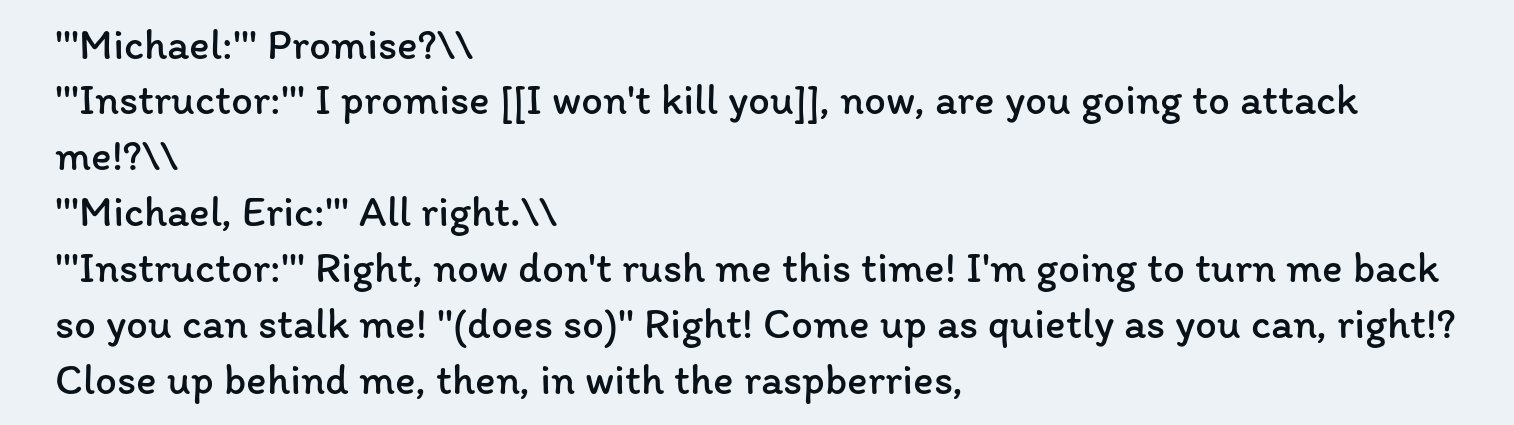'''Michael:''' Promise?\\
'''Instructor:''' I promise [[I won't kill you]], now, are you going to attack me!?\\
'''Michael, Eric:''' All right.\\
'''Instructor:''' Right, now don't rush me this time! I'm going to turn me back so you can stalk me! ''(does so)'' Right! Come up as quietly as you can, right!? Close up behind me, then, in with the raspberries,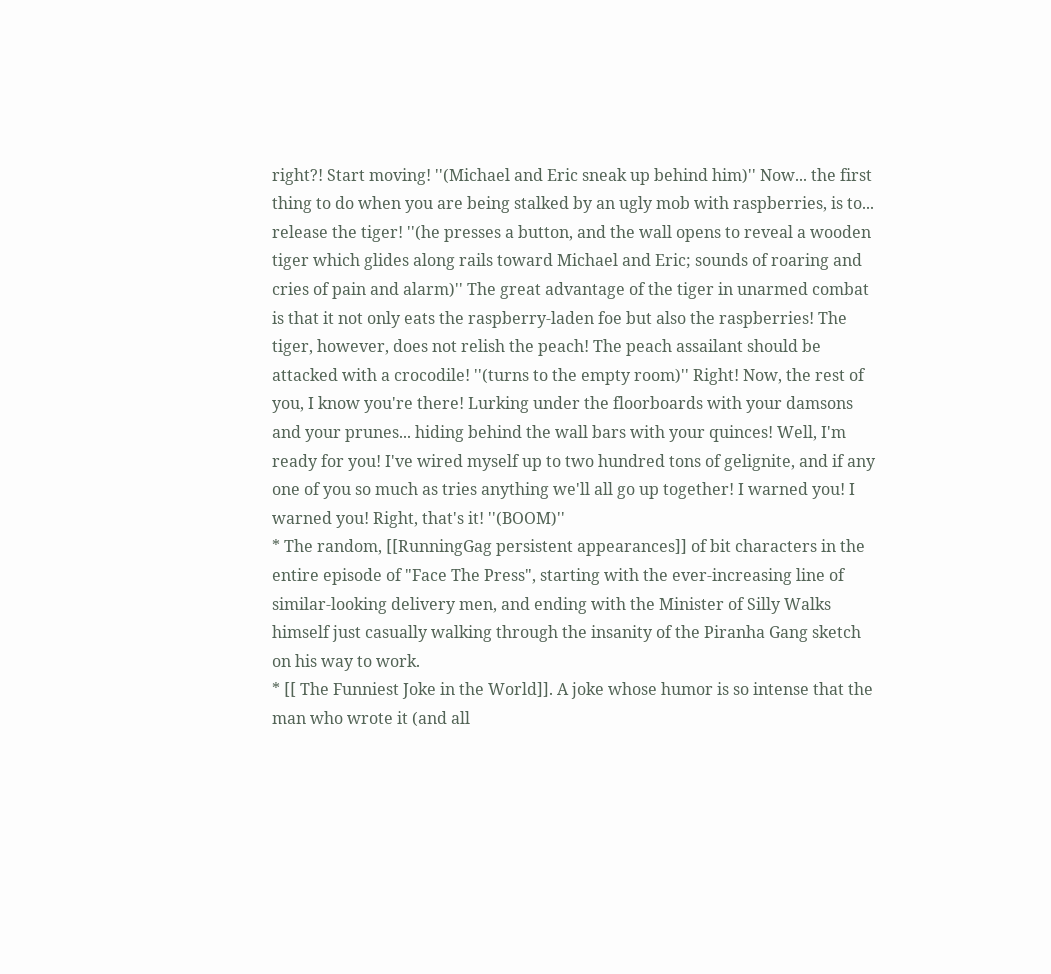right?! Start moving! ''(Michael and Eric sneak up behind him)'' Now... the first thing to do when you are being stalked by an ugly mob with raspberries, is to... release the tiger! ''(he presses a button, and the wall opens to reveal a wooden tiger which glides along rails toward Michael and Eric; sounds of roaring and cries of pain and alarm)'' The great advantage of the tiger in unarmed combat is that it not only eats the raspberry-laden foe but also the raspberries! The tiger, however, does not relish the peach! The peach assailant should be attacked with a crocodile! ''(turns to the empty room)'' Right! Now, the rest of you, I know you're there! Lurking under the floorboards with your damsons and your prunes... hiding behind the wall bars with your quinces! Well, I'm ready for you! I've wired myself up to two hundred tons of gelignite, and if any one of you so much as tries anything we'll all go up together! I warned you! I warned you! Right, that's it! ''(BOOM)''
* The random, [[RunningGag persistent appearances]] of bit characters in the entire episode of "Face The Press", starting with the ever-increasing line of similar-looking delivery men, and ending with the Minister of Silly Walks himself just casually walking through the insanity of the Piranha Gang sketch on his way to work.
* [[ The Funniest Joke in the World]]. A joke whose humor is so intense that the man who wrote it (and all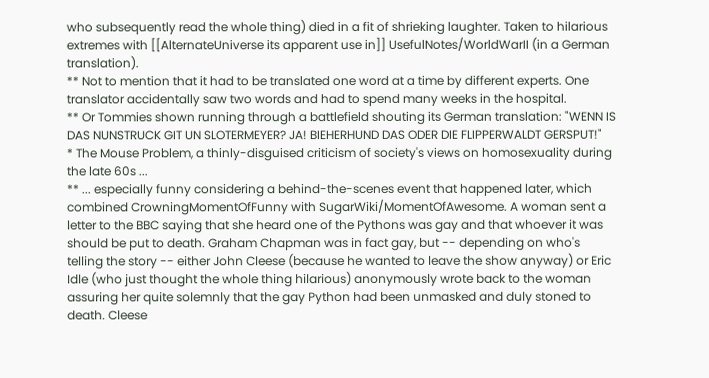who subsequently read the whole thing) died in a fit of shrieking laughter. Taken to hilarious extremes with [[AlternateUniverse its apparent use in]] UsefulNotes/WorldWarII (in a German translation).
** Not to mention that it had to be translated one word at a time by different experts. One translator accidentally saw two words and had to spend many weeks in the hospital.
** Or Tommies shown running through a battlefield shouting its German translation: "WENN IS DAS NUNSTRUCK GIT UN SLOTERMEYER? JA! BIEHERHUND DAS ODER DIE FLIPPERWALDT GERSPUT!"
* The Mouse Problem, a thinly-disguised criticism of society's views on homosexuality during the late 60s ...
** ... especially funny considering a behind-the-scenes event that happened later, which combined CrowningMomentOfFunny with SugarWiki/MomentOfAwesome. A woman sent a letter to the BBC saying that she heard one of the Pythons was gay and that whoever it was should be put to death. Graham Chapman was in fact gay, but -- depending on who's telling the story -- either John Cleese (because he wanted to leave the show anyway) or Eric Idle (who just thought the whole thing hilarious) anonymously wrote back to the woman assuring her quite solemnly that the gay Python had been unmasked and duly stoned to death. Cleese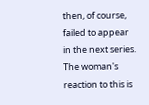then, of course, failed to appear in the next series. The woman's reaction to this is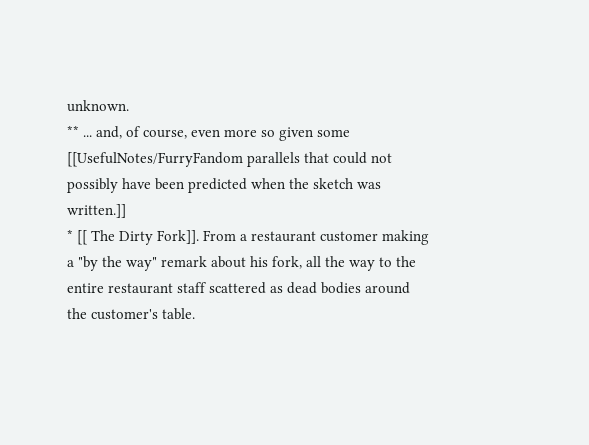unknown.
** ... and, of course, even more so given some [[UsefulNotes/FurryFandom parallels that could not possibly have been predicted when the sketch was written.]]
* [[ The Dirty Fork]]. From a restaurant customer making a "by the way" remark about his fork, all the way to the entire restaurant staff scattered as dead bodies around the customer's table.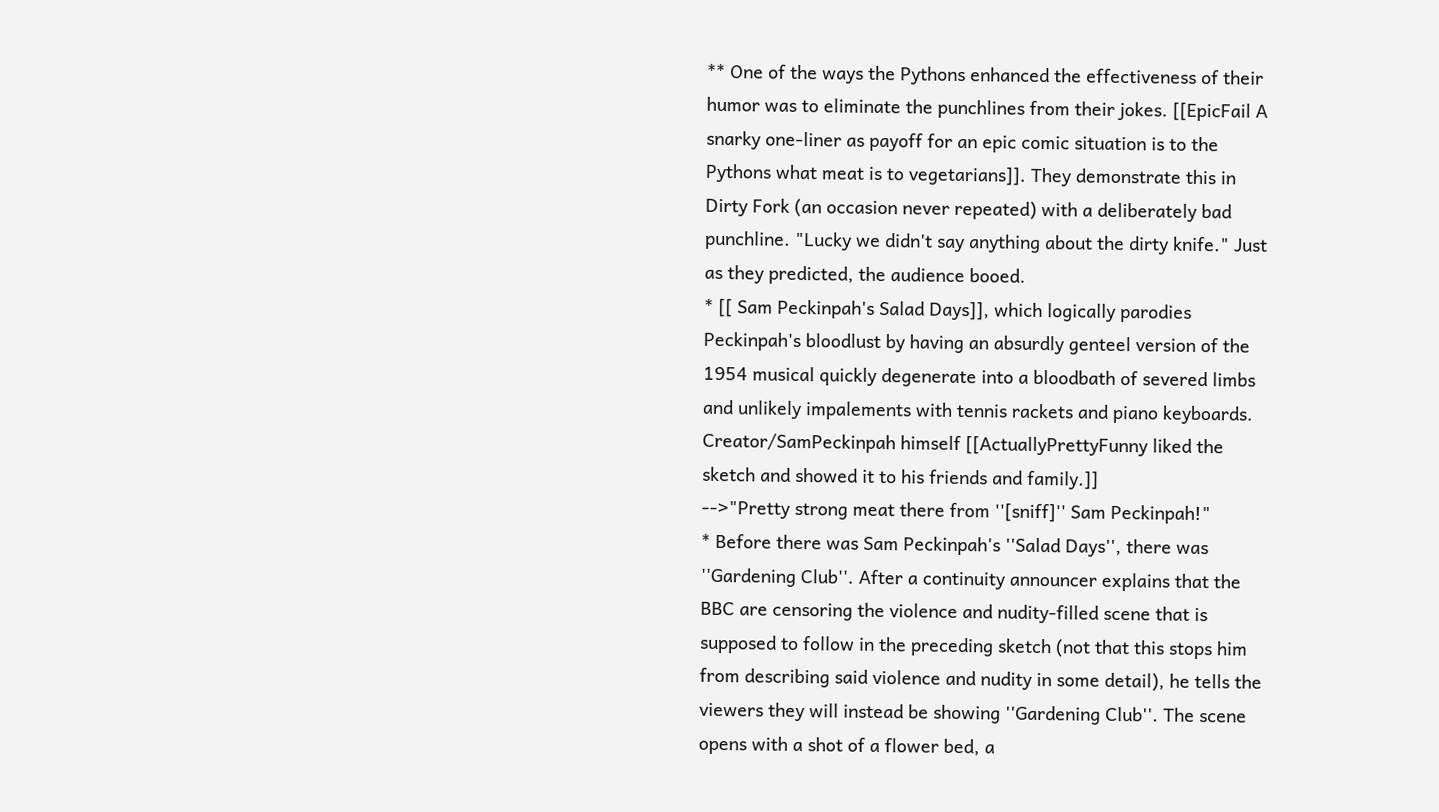** One of the ways the Pythons enhanced the effectiveness of their humor was to eliminate the punchlines from their jokes. [[EpicFail A snarky one-liner as payoff for an epic comic situation is to the Pythons what meat is to vegetarians]]. They demonstrate this in Dirty Fork (an occasion never repeated) with a deliberately bad punchline. "Lucky we didn't say anything about the dirty knife." Just as they predicted, the audience booed.
* [[ Sam Peckinpah's Salad Days]], which logically parodies Peckinpah's bloodlust by having an absurdly genteel version of the 1954 musical quickly degenerate into a bloodbath of severed limbs and unlikely impalements with tennis rackets and piano keyboards. Creator/SamPeckinpah himself [[ActuallyPrettyFunny liked the sketch and showed it to his friends and family.]]
-->"Pretty strong meat there from ''[sniff]'' Sam Peckinpah!"
* Before there was Sam Peckinpah's ''Salad Days'', there was ''Gardening Club''. After a continuity announcer explains that the BBC are censoring the violence and nudity-filled scene that is supposed to follow in the preceding sketch (not that this stops him from describing said violence and nudity in some detail), he tells the viewers they will instead be showing ''Gardening Club''. The scene opens with a shot of a flower bed, a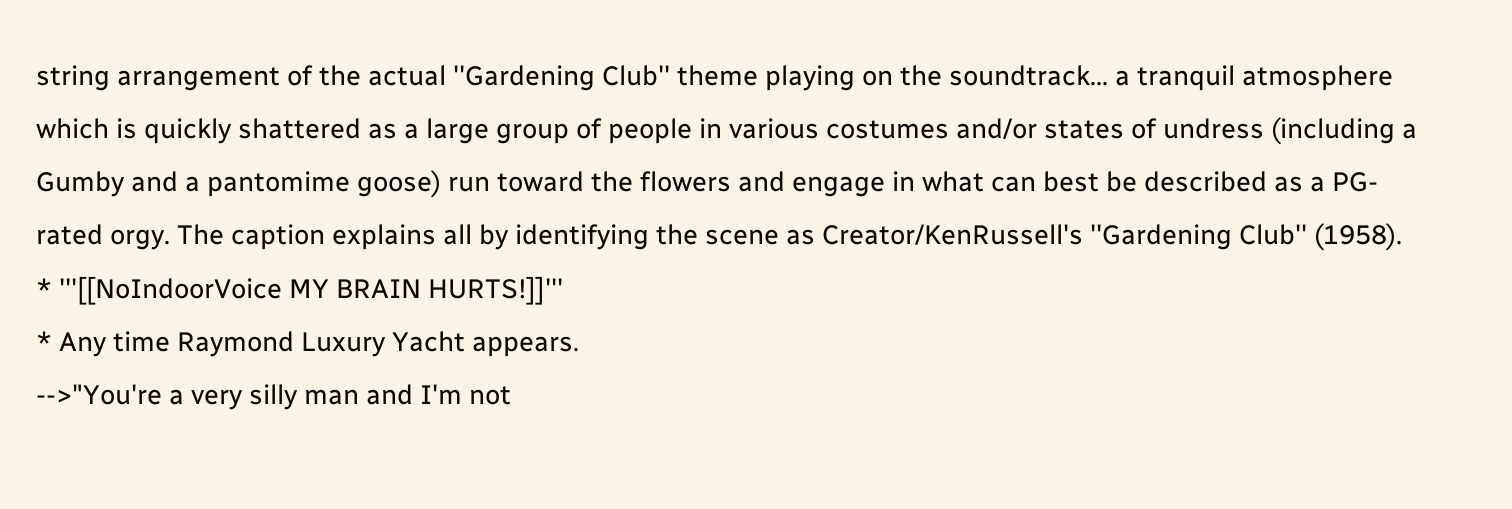string arrangement of the actual ''Gardening Club'' theme playing on the soundtrack... a tranquil atmosphere which is quickly shattered as a large group of people in various costumes and/or states of undress (including a Gumby and a pantomime goose) run toward the flowers and engage in what can best be described as a PG-rated orgy. The caption explains all by identifying the scene as Creator/KenRussell's ''Gardening Club'' (1958).
* '''[[NoIndoorVoice MY BRAIN HURTS!]]'''
* Any time Raymond Luxury Yacht appears.
-->"You're a very silly man and I'm not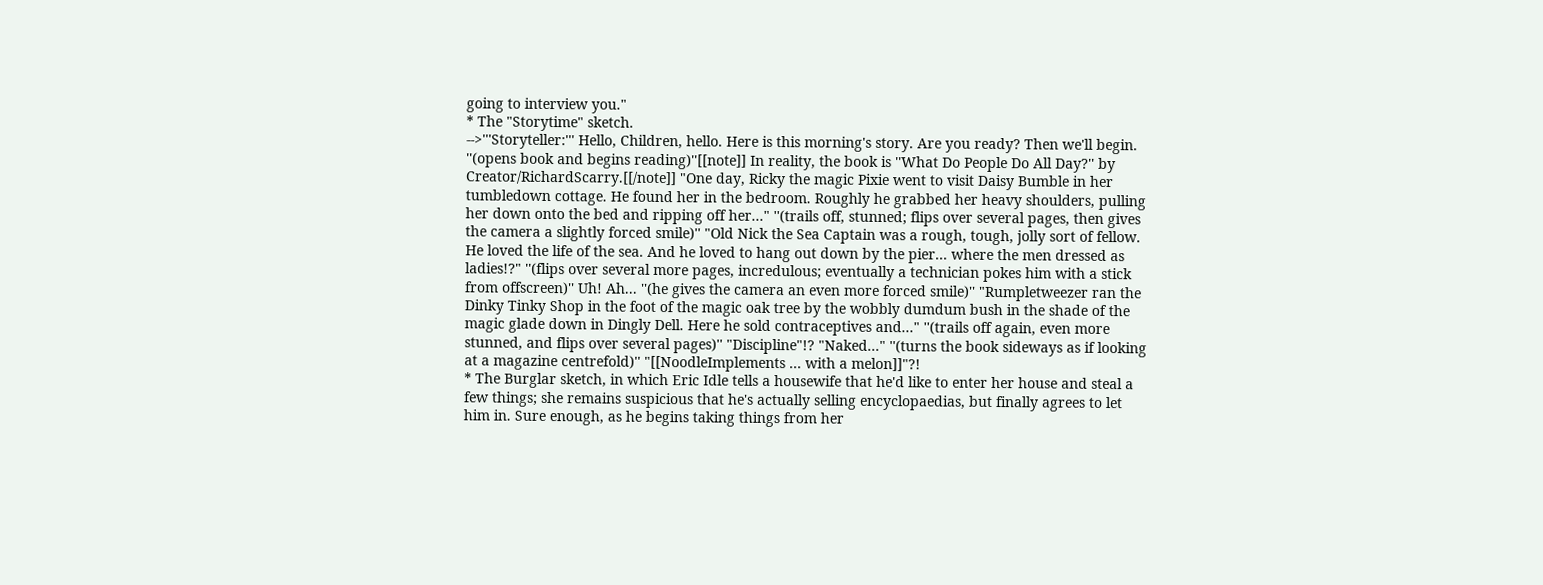going to interview you."
* The "Storytime" sketch.
-->'''Storyteller:''' Hello, Children, hello. Here is this morning's story. Are you ready? Then we'll begin. ''(opens book and begins reading)''[[note]] In reality, the book is ''What Do People Do All Day?'' by Creator/RichardScarry.[[/note]] "One day, Ricky the magic Pixie went to visit Daisy Bumble in her tumbledown cottage. He found her in the bedroom. Roughly he grabbed her heavy shoulders, pulling her down onto the bed and ripping off her..." ''(trails off, stunned; flips over several pages, then gives the camera a slightly forced smile)'' "Old Nick the Sea Captain was a rough, tough, jolly sort of fellow. He loved the life of the sea. And he loved to hang out down by the pier... where the men dressed as ladies!?" ''(flips over several more pages, incredulous; eventually a technician pokes him with a stick from offscreen)'' Uh! Ah... ''(he gives the camera an even more forced smile)'' "Rumpletweezer ran the Dinky Tinky Shop in the foot of the magic oak tree by the wobbly dumdum bush in the shade of the magic glade down in Dingly Dell. Here he sold contraceptives and..." ''(trails off again, even more stunned, and flips over several pages)'' "Discipline"!? "Naked..." ''(turns the book sideways as if looking at a magazine centrefold)'' "[[NoodleImplements ... with a melon]]"?!
* The Burglar sketch, in which Eric Idle tells a housewife that he'd like to enter her house and steal a few things; she remains suspicious that he's actually selling encyclopaedias, but finally agrees to let him in. Sure enough, as he begins taking things from her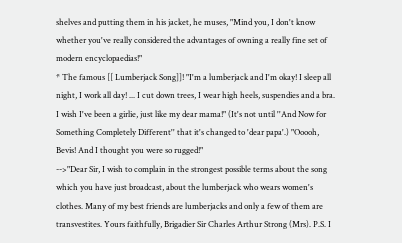shelves and putting them in his jacket, he muses, "Mind you, I don't know whether you've really considered the advantages of owning a really fine set of modern encyclopaedias!"
* The famous [[ Lumberjack Song]]! "I'm a lumberjack and I'm okay! I sleep all night, I work all day! ... I cut down trees, I wear high heels, suspendies and a bra. I wish I've been a girlie, just like my dear mama!" (It's not until ''And Now for Something Completely Different'' that it's changed to 'dear papa'.) "Ooooh, Bevis! And I thought you were so rugged!"
-->"Dear Sir, I wish to complain in the strongest possible terms about the song which you have just broadcast, about the lumberjack who wears women's clothes. Many of my best friends are lumberjacks and only a few of them are transvestites. Yours faithfully, Brigadier Sir Charles Arthur Strong (Mrs). P.S. I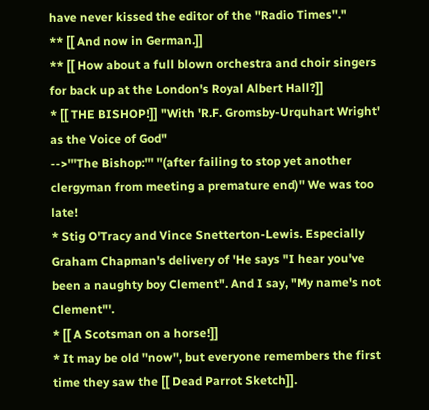have never kissed the editor of the ''Radio Times''."
** [[ And now in German.]]
** [[ How about a full blown orchestra and choir singers for back up at the London's Royal Albert Hall?]]
* [[ THE BISHOP!]] "With 'R.F. Gromsby-Urquhart Wright' as the Voice of God"
-->'''The Bishop:''' ''(after failing to stop yet another clergyman from meeting a premature end)'' We was too late!
* Stig O'Tracy and Vince Snetterton-Lewis. Especially Graham Chapman's delivery of 'He says "I hear you've been a naughty boy Clement". And I say, "My name's not Clement"'.
* [[ A Scotsman on a horse!]]
* It may be old ''now'', but everyone remembers the first time they saw the [[ Dead Parrot Sketch]].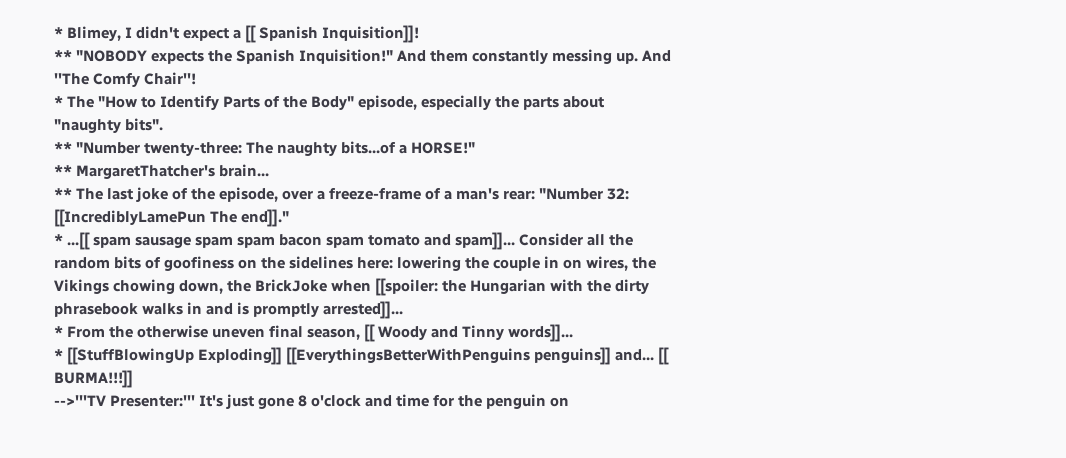* Blimey, I didn't expect a [[ Spanish Inquisition]]!
** "NOBODY expects the Spanish Inquisition!" And them constantly messing up. And ''The Comfy Chair''!
* The "How to Identify Parts of the Body" episode, especially the parts about "naughty bits".
** "Number twenty-three: The naughty bits...of a HORSE!"
** MargaretThatcher's brain...
** The last joke of the episode, over a freeze-frame of a man's rear: "Number 32: [[IncrediblyLamePun The end]]."
* ...[[ spam sausage spam spam bacon spam tomato and spam]]... Consider all the random bits of goofiness on the sidelines here: lowering the couple in on wires, the Vikings chowing down, the BrickJoke when [[spoiler: the Hungarian with the dirty phrasebook walks in and is promptly arrested]]...
* From the otherwise uneven final season, [[ Woody and Tinny words]]...
* [[StuffBlowingUp Exploding]] [[EverythingsBetterWithPenguins penguins]] and... [[ BURMA!!!]]
-->'''TV Presenter:''' It's just gone 8 o'clock and time for the penguin on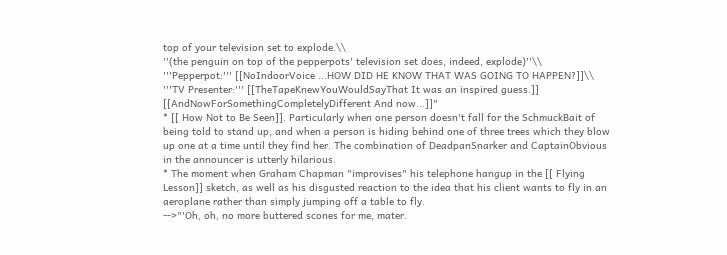top of your television set to explode.\\
''(the penguin on top of the pepperpots' television set does, indeed, explode)''\\
'''Pepperpot:''' [[NoIndoorVoice ...HOW DID HE KNOW THAT WAS GOING TO HAPPEN?]]\\
'''TV Presenter:''' [[TheTapeKnewYouWouldSayThat It was an inspired guess.]] [[AndNowForSomethingCompletelyDifferent And now...]]"
* [[ How Not to Be Seen]]. Particularly when one person doesn't fall for the SchmuckBait of being told to stand up, and when a person is hiding behind one of three trees which they blow up one at a time until they find her. The combination of DeadpanSnarker and CaptainObvious in the announcer is utterly hilarious.
* The moment when Graham Chapman "improvises" his telephone hangup in the [[ Flying Lesson]] sketch, as well as his disgusted reaction to the idea that his client wants to fly in an aeroplane rather than simply jumping off a table to fly.
-->"'Oh, oh, no more buttered scones for me, mater.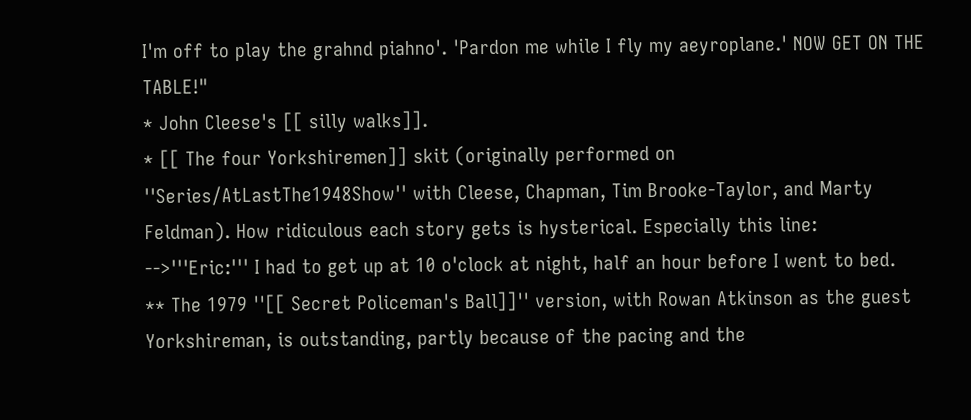I'm off to play the grahnd piahno'. 'Pardon me while I fly my aeyroplane.' NOW GET ON THE TABLE!"
* John Cleese's [[ silly walks]].
* [[ The four Yorkshiremen]] skit (originally performed on ''Series/AtLastThe1948Show'' with Cleese, Chapman, Tim Brooke-Taylor, and Marty Feldman). How ridiculous each story gets is hysterical. Especially this line:
-->'''Eric:''' I had to get up at 10 o'clock at night, half an hour before I went to bed.
** The 1979 ''[[ Secret Policeman's Ball]]'' version, with Rowan Atkinson as the guest Yorkshireman, is outstanding, partly because of the pacing and the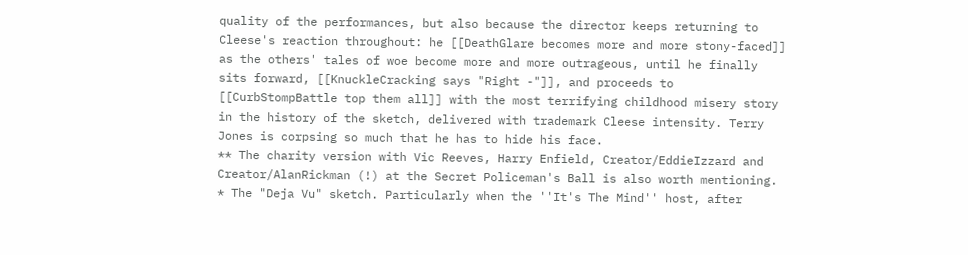quality of the performances, but also because the director keeps returning to Cleese's reaction throughout: he [[DeathGlare becomes more and more stony-faced]] as the others' tales of woe become more and more outrageous, until he finally sits forward, [[KnuckleCracking says "Right -"]], and proceeds to [[CurbStompBattle top them all]] with the most terrifying childhood misery story in the history of the sketch, delivered with trademark Cleese intensity. Terry Jones is corpsing so much that he has to hide his face.
** The charity version with Vic Reeves, Harry Enfield, Creator/EddieIzzard and Creator/AlanRickman (!) at the Secret Policeman's Ball is also worth mentioning.
* The "Deja Vu" sketch. Particularly when the ''It's The Mind'' host, after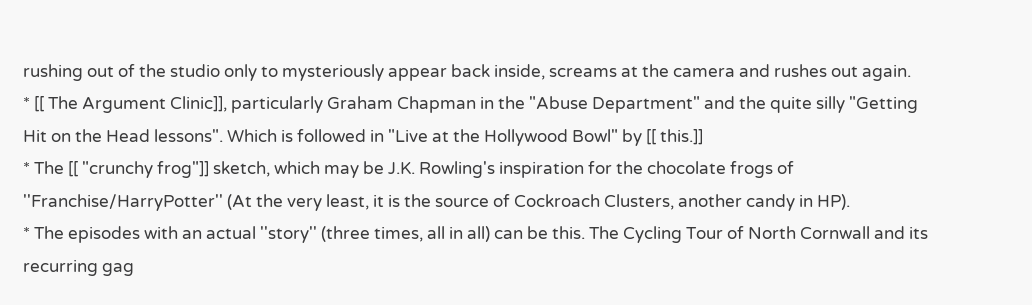rushing out of the studio only to mysteriously appear back inside, screams at the camera and rushes out again.
* [[ The Argument Clinic]], particularly Graham Chapman in the "Abuse Department" and the quite silly "Getting Hit on the Head lessons". Which is followed in "Live at the Hollywood Bowl" by [[ this.]]
* The [[ "crunchy frog"]] sketch, which may be J.K. Rowling's inspiration for the chocolate frogs of ''Franchise/HarryPotter'' (At the very least, it is the source of Cockroach Clusters, another candy in HP).
* The episodes with an actual ''story'' (three times, all in all) can be this. The Cycling Tour of North Cornwall and its recurring gag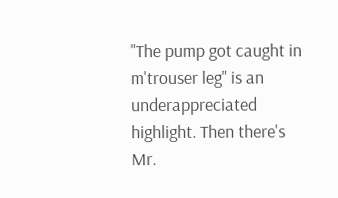"The pump got caught in m'trouser leg" is an underappreciated highlight. Then there's Mr.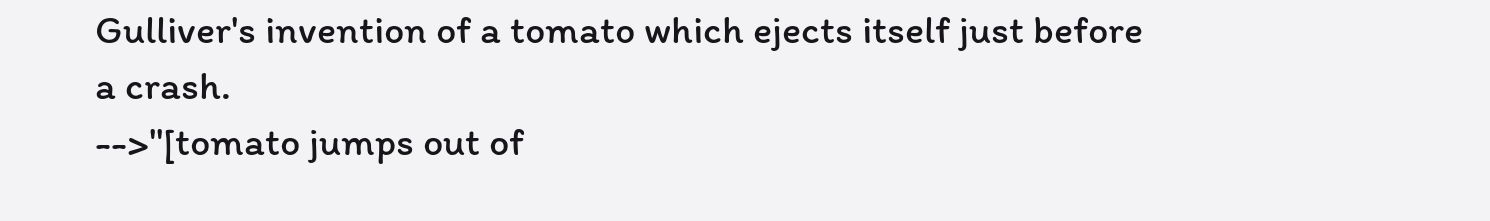Gulliver's invention of a tomato which ejects itself just before a crash.
-->''[tomato jumps out of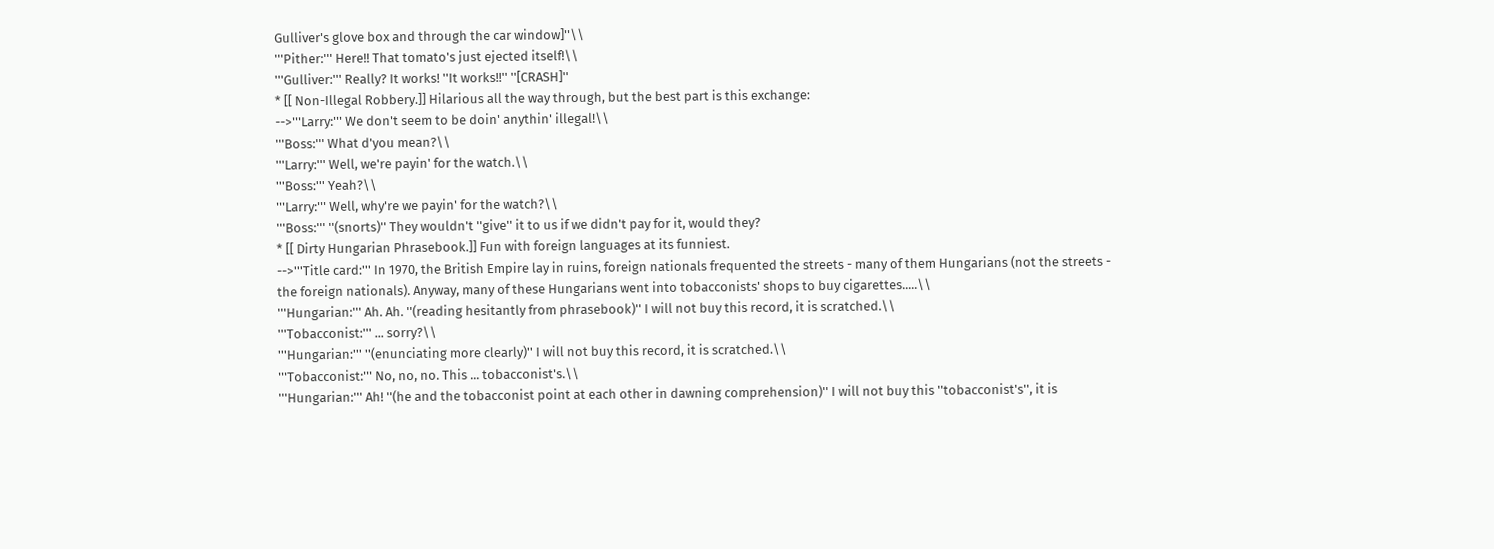Gulliver's glove box and through the car window]''\\
'''Pither:''' Here!! That tomato's just ejected itself!\\
'''Gulliver:''' Really? It works! ''It works!!'' ''[CRASH]''
* [[ Non-Illegal Robbery.]] Hilarious all the way through, but the best part is this exchange:
-->'''Larry:''' We don't seem to be doin' anythin' illegal!\\
'''Boss:''' What d'you mean?\\
'''Larry:''' Well, we're payin' for the watch.\\
'''Boss:''' Yeah?\\
'''Larry:''' Well, why're we payin' for the watch?\\
'''Boss:''' ''(snorts)'' They wouldn't ''give'' it to us if we didn't pay for it, would they?
* [[ Dirty Hungarian Phrasebook.]] Fun with foreign languages at its funniest.
-->'''Title card:''' In 1970, the British Empire lay in ruins, foreign nationals frequented the streets - many of them Hungarians (not the streets - the foreign nationals). Anyway, many of these Hungarians went into tobacconists' shops to buy cigarettes.....\\
'''Hungarian:''' Ah. Ah. ''(reading hesitantly from phrasebook)'' I will not buy this record, it is scratched.\\
'''Tobacconist:''' ... sorry?\\
'''Hungarian:''' ''(enunciating more clearly)'' I will not buy this record, it is scratched.\\
'''Tobacconist:''' No, no, no. This ... tobacconist's.\\
'''Hungarian:''' Ah! ''(he and the tobacconist point at each other in dawning comprehension)'' I will not buy this ''tobacconist's'', it is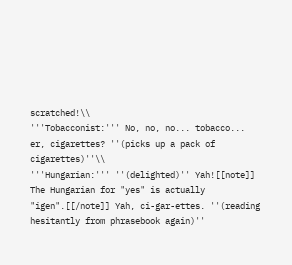scratched!\\
'''Tobacconist:''' No, no, no... tobacco... er, cigarettes? ''(picks up a pack of cigarettes)''\\
'''Hungarian:''' ''(delighted)'' Yah![[note]] The Hungarian for "yes" is actually "igen".[[/note]] Yah, ci-gar-ettes. ''(reading hesitantly from phrasebook again)''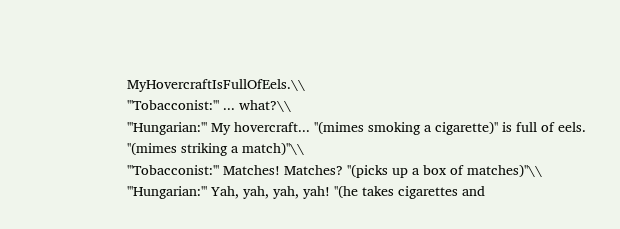MyHovercraftIsFullOfEels.\\
'''Tobacconist:''' ... what?\\
'''Hungarian:''' My hovercraft... ''(mimes smoking a cigarette)'' is full of eels. ''(mimes striking a match)''\\
'''Tobacconist:''' Matches! Matches? ''(picks up a box of matches)''\\
'''Hungarian:''' Yah, yah, yah, yah! ''(he takes cigarettes and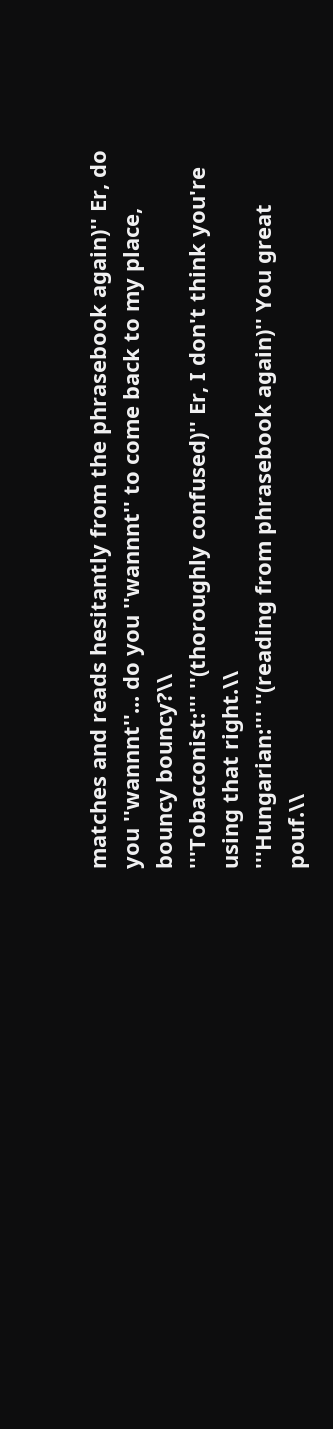matches and reads hesitantly from the phrasebook again)'' Er, do you ''wannnt''... do you ''wannnt'' to come back to my place, bouncy bouncy?\\
'''Tobacconist:''' ''(thoroughly confused)'' Er, I don't think you're using that right.\\
'''Hungarian:''' ''(reading from phrasebook again)'' You great pouf.\\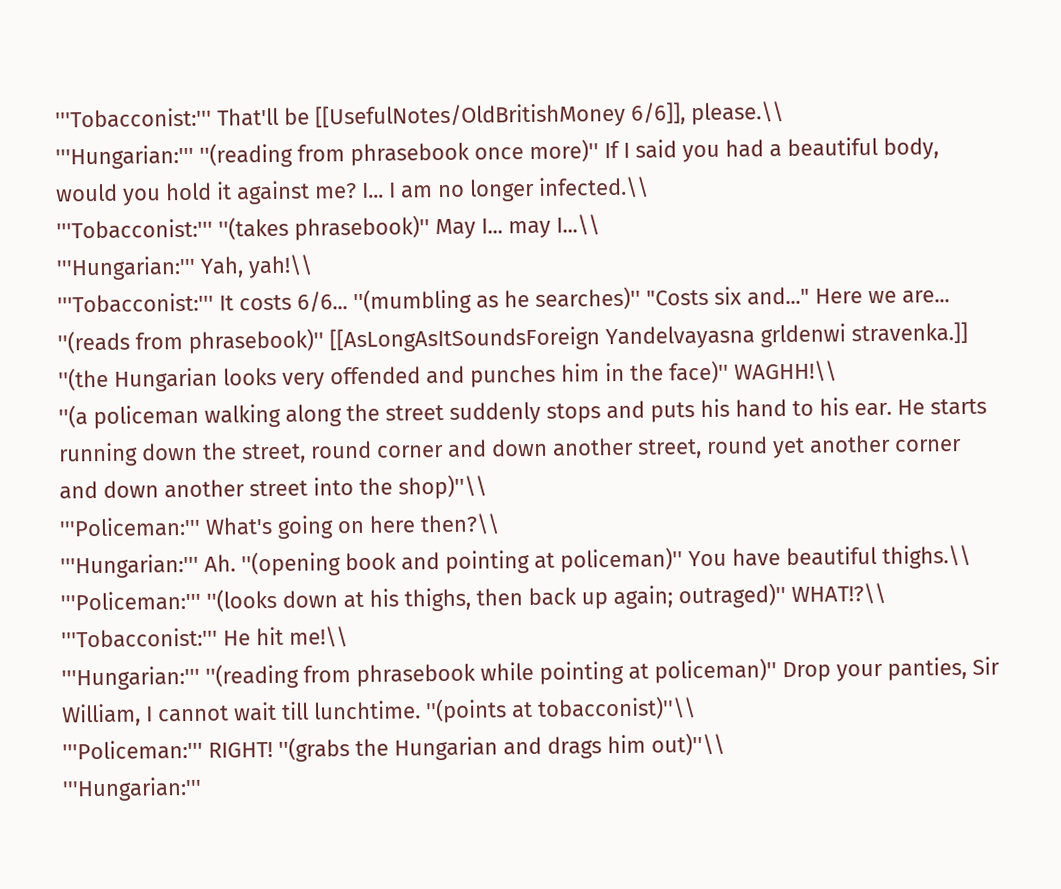'''Tobacconist:''' That'll be [[UsefulNotes/OldBritishMoney 6/6]], please.\\
'''Hungarian:''' ''(reading from phrasebook once more)'' If I said you had a beautiful body, would you hold it against me? I... I am no longer infected.\\
'''Tobacconist:''' ''(takes phrasebook)'' May I... may I...\\
'''Hungarian:''' Yah, yah!\\
'''Tobacconist:''' It costs 6/6... ''(mumbling as he searches)'' "Costs six and..." Here we are... ''(reads from phrasebook)'' [[AsLongAsItSoundsForeign Yandelvayasna grldenwi stravenka.]] ''(the Hungarian looks very offended and punches him in the face)'' WAGHH!\\
''(a policeman walking along the street suddenly stops and puts his hand to his ear. He starts running down the street, round corner and down another street, round yet another corner and down another street into the shop)''\\
'''Policeman:''' What's going on here then?\\
'''Hungarian:''' Ah. ''(opening book and pointing at policeman)'' You have beautiful thighs.\\
'''Policeman:''' ''(looks down at his thighs, then back up again; outraged)'' WHAT!?\\
'''Tobacconist:''' He hit me!\\
'''Hungarian:''' ''(reading from phrasebook while pointing at policeman)'' Drop your panties, Sir William, I cannot wait till lunchtime. ''(points at tobacconist)''\\
'''Policeman:''' RIGHT! ''(grabs the Hungarian and drags him out)''\\
'''Hungarian:'''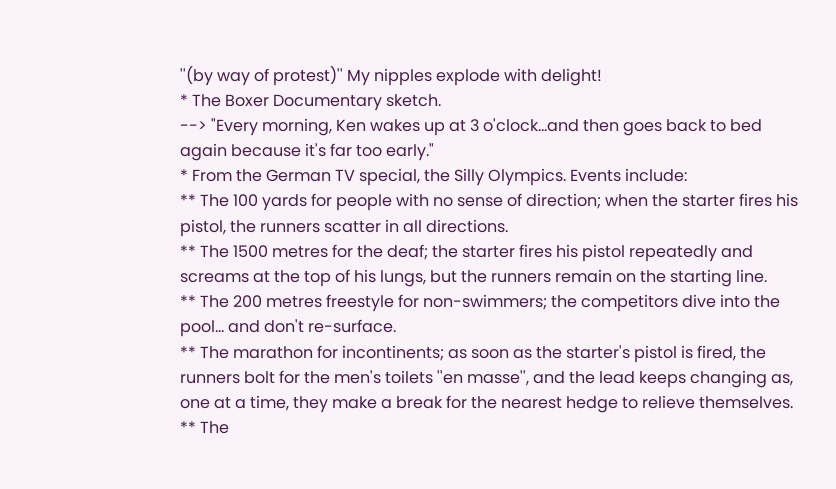''(by way of protest)'' My nipples explode with delight!
* The Boxer Documentary sketch.
--> "Every morning, Ken wakes up at 3 o'clock...and then goes back to bed again because it's far too early."
* From the German TV special, the Silly Olympics. Events include:
** The 100 yards for people with no sense of direction; when the starter fires his pistol, the runners scatter in all directions.
** The 1500 metres for the deaf; the starter fires his pistol repeatedly and screams at the top of his lungs, but the runners remain on the starting line.
** The 200 metres freestyle for non-swimmers; the competitors dive into the pool... and don't re-surface.
** The marathon for incontinents; as soon as the starter's pistol is fired, the runners bolt for the men's toilets ''en masse'', and the lead keeps changing as, one at a time, they make a break for the nearest hedge to relieve themselves.
** The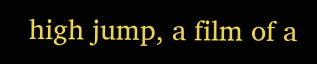high jump, a film of a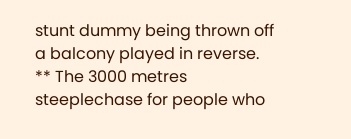stunt dummy being thrown off a balcony played in reverse.
** The 3000 metres steeplechase for people who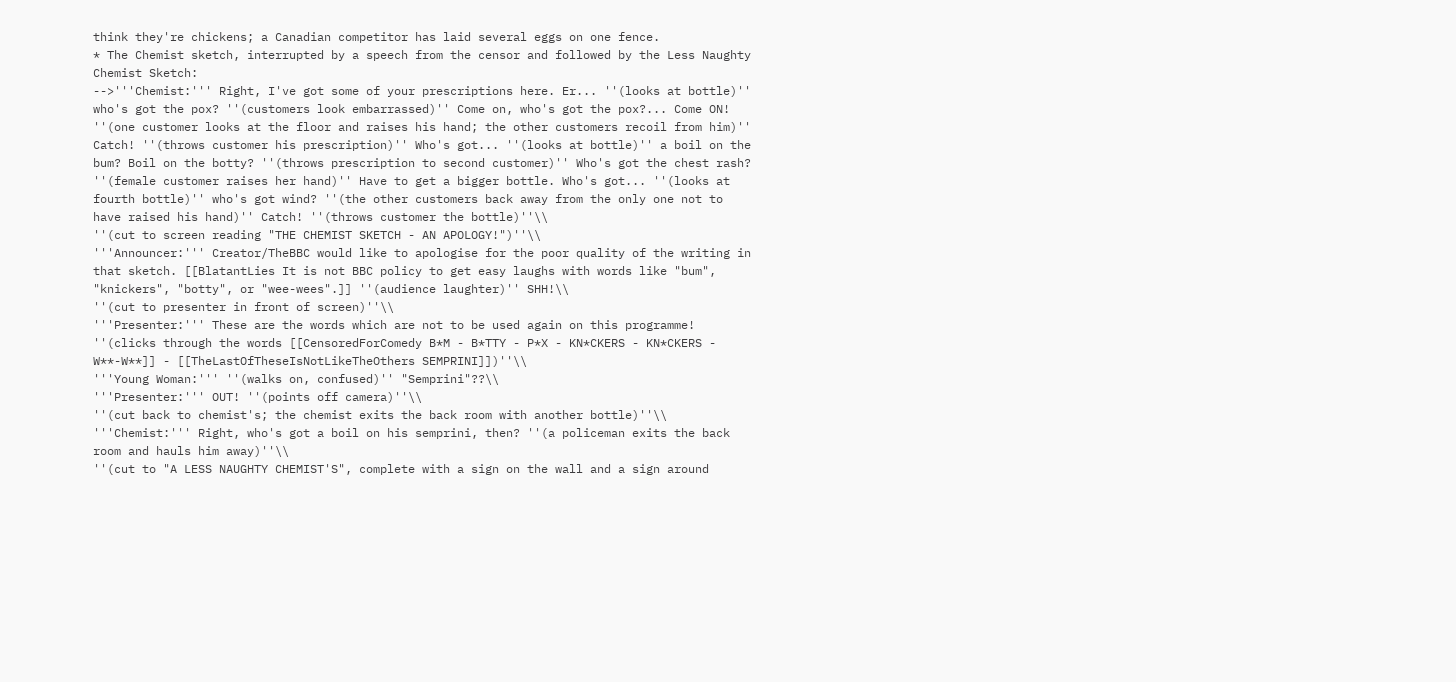think they're chickens; a Canadian competitor has laid several eggs on one fence.
* The Chemist sketch, interrupted by a speech from the censor and followed by the Less Naughty Chemist Sketch:
-->'''Chemist:''' Right, I've got some of your prescriptions here. Er... ''(looks at bottle)'' who's got the pox? ''(customers look embarrassed)'' Come on, who's got the pox?... Come ON! ''(one customer looks at the floor and raises his hand; the other customers recoil from him)'' Catch! ''(throws customer his prescription)'' Who's got... ''(looks at bottle)'' a boil on the bum? Boil on the botty? ''(throws prescription to second customer)'' Who's got the chest rash? ''(female customer raises her hand)'' Have to get a bigger bottle. Who's got... ''(looks at fourth bottle)'' who's got wind? ''(the other customers back away from the only one not to have raised his hand)'' Catch! ''(throws customer the bottle)''\\
''(cut to screen reading "THE CHEMIST SKETCH - AN APOLOGY!")''\\
'''Announcer:''' Creator/TheBBC would like to apologise for the poor quality of the writing in that sketch. [[BlatantLies It is not BBC policy to get easy laughs with words like "bum", "knickers", "botty", or "wee-wees".]] ''(audience laughter)'' SHH!\\
''(cut to presenter in front of screen)''\\
'''Presenter:''' These are the words which are not to be used again on this programme! ''(clicks through the words [[CensoredForComedy B*M - B*TTY - P*X - KN*CKERS - KN*CKERS - W**-W**]] - [[TheLastOfTheseIsNotLikeTheOthers SEMPRINI]])''\\
'''Young Woman:''' ''(walks on, confused)'' "Semprini"??\\
'''Presenter:''' OUT! ''(points off camera)''\\
''(cut back to chemist's; the chemist exits the back room with another bottle)''\\
'''Chemist:''' Right, who's got a boil on his semprini, then? ''(a policeman exits the back room and hauls him away)''\\
''(cut to "A LESS NAUGHTY CHEMIST'S", complete with a sign on the wall and a sign around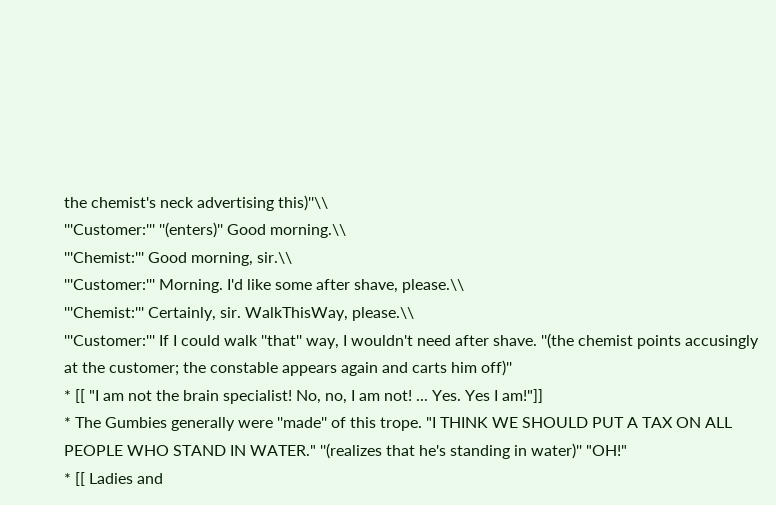the chemist's neck advertising this)''\\
'''Customer:''' ''(enters)'' Good morning.\\
'''Chemist:''' Good morning, sir.\\
'''Customer:''' Morning. I'd like some after shave, please.\\
'''Chemist:''' Certainly, sir. WalkThisWay, please.\\
'''Customer:''' If I could walk ''that'' way, I wouldn't need after shave. ''(the chemist points accusingly at the customer; the constable appears again and carts him off)''
* [[ "I am not the brain specialist! No, no, I am not! ... Yes. Yes I am!"]]
* The Gumbies generally were ''made'' of this trope. "I THINK WE SHOULD PUT A TAX ON ALL PEOPLE WHO STAND IN WATER." ''(realizes that he's standing in water)'' "OH!"
* [[ Ladies and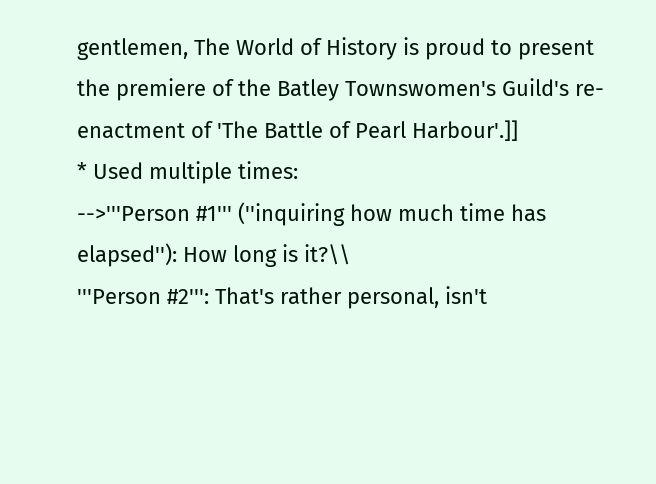gentlemen, The World of History is proud to present the premiere of the Batley Townswomen's Guild's re-enactment of 'The Battle of Pearl Harbour'.]]
* Used multiple times:
-->'''Person #1''' (''inquiring how much time has elapsed''): How long is it?\\
'''Person #2''': That's rather personal, isn't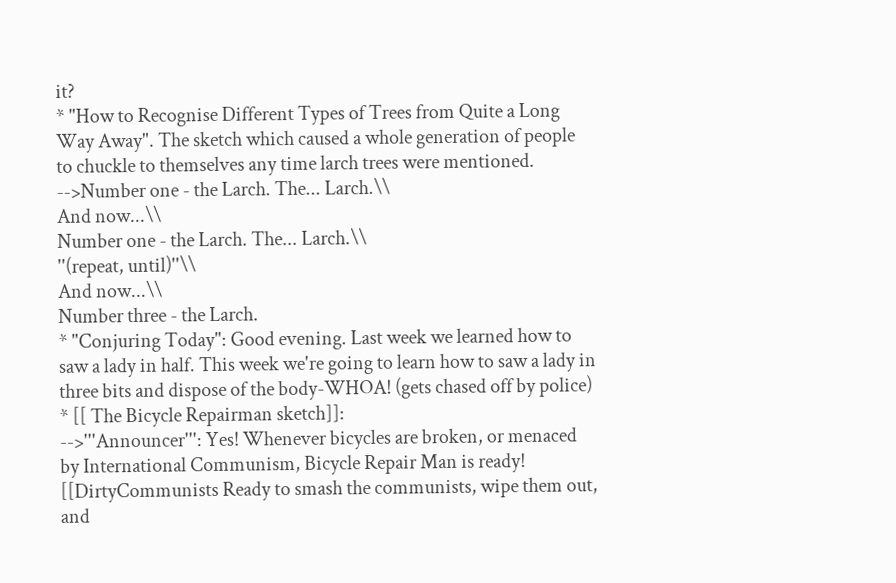it?
* "How to Recognise Different Types of Trees from Quite a Long Way Away". The sketch which caused a whole generation of people to chuckle to themselves any time larch trees were mentioned.
-->Number one - the Larch. The... Larch.\\
And now...\\
Number one - the Larch. The... Larch.\\
''(repeat, until)''\\
And now...\\
Number three - the Larch.
* "Conjuring Today": Good evening. Last week we learned how to saw a lady in half. This week we're going to learn how to saw a lady in three bits and dispose of the body-WHOA! (gets chased off by police)
* [[ The Bicycle Repairman sketch]]:
-->'''Announcer''': Yes! Whenever bicycles are broken, or menaced by International Communism, Bicycle Repair Man is ready! [[DirtyCommunists Ready to smash the communists, wipe them out, and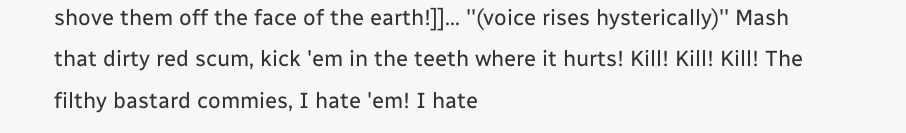shove them off the face of the earth!]]... ''(voice rises hysterically)'' Mash that dirty red scum, kick 'em in the teeth where it hurts! Kill! Kill! Kill! The filthy bastard commies, I hate 'em! I hate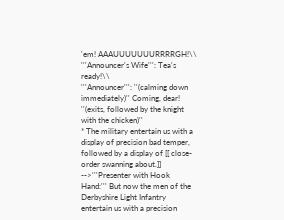'em! AAAUUUUUUURRRRGH!\\
'''Announcer's Wife''': Tea's ready!\\
'''Announcer''': ''(calming down immediately)'' Coming, dear! ''(exits, followed by the knight with the chicken)''
* The military entertain us with a display of precision bad temper, followed by a display of [[ close-order swanning about.]]
-->'''Presenter with Hook Hand:''' But now the men of the Derbyshire Light Infantry entertain us with a precision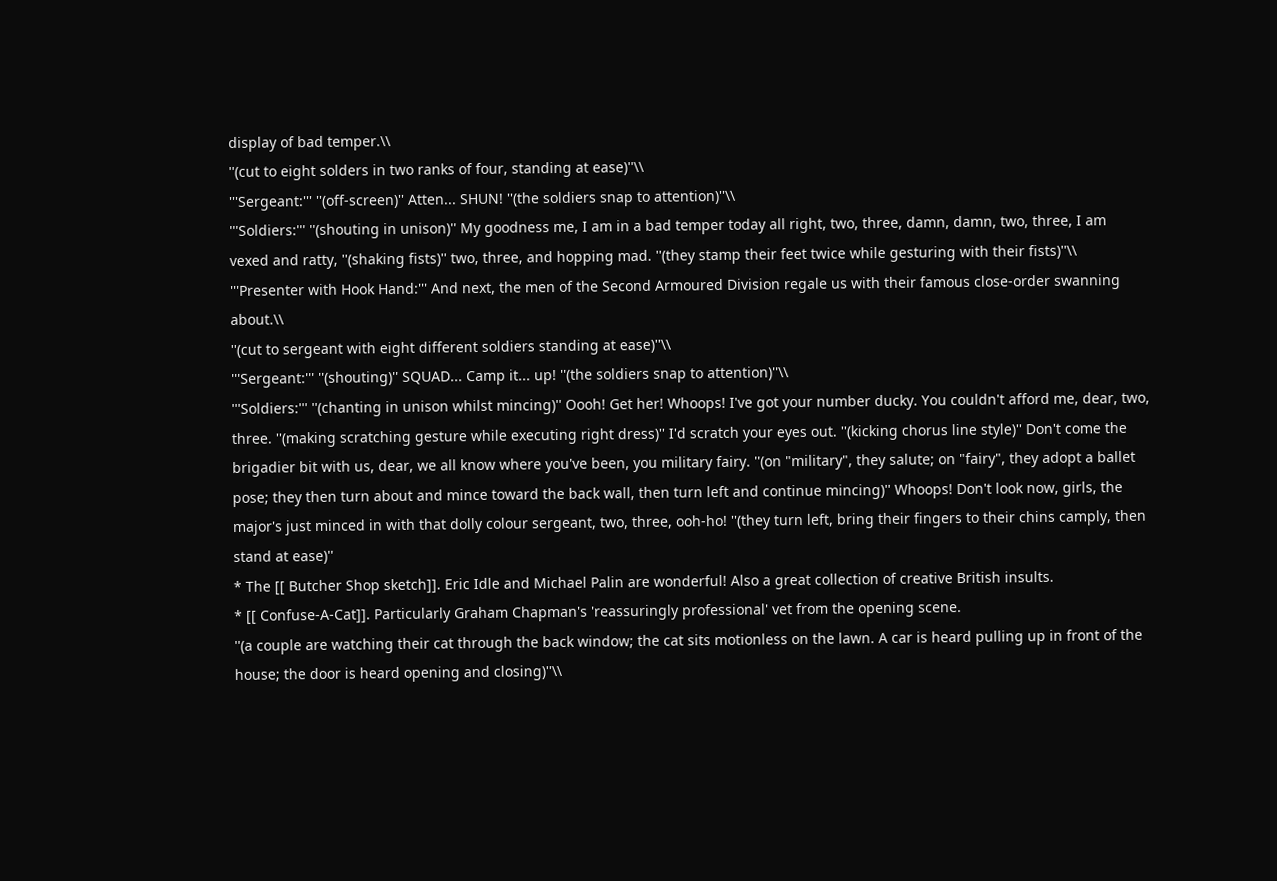display of bad temper.\\
''(cut to eight solders in two ranks of four, standing at ease)''\\
'''Sergeant:''' ''(off-screen)'' Atten... SHUN! ''(the soldiers snap to attention)''\\
'''Soldiers:''' ''(shouting in unison)'' My goodness me, I am in a bad temper today all right, two, three, damn, damn, two, three, I am vexed and ratty, ''(shaking fists)'' two, three, and hopping mad. ''(they stamp their feet twice while gesturing with their fists)''\\
'''Presenter with Hook Hand:''' And next, the men of the Second Armoured Division regale us with their famous close-order swanning about.\\
''(cut to sergeant with eight different soldiers standing at ease)''\\
'''Sergeant:''' ''(shouting)'' SQUAD... Camp it... up! ''(the soldiers snap to attention)''\\
'''Soldiers:''' ''(chanting in unison whilst mincing)'' Oooh! Get her! Whoops! I've got your number ducky. You couldn't afford me, dear, two, three. ''(making scratching gesture while executing right dress)'' I'd scratch your eyes out. ''(kicking chorus line style)'' Don't come the brigadier bit with us, dear, we all know where you've been, you military fairy. ''(on "military", they salute; on "fairy", they adopt a ballet pose; they then turn about and mince toward the back wall, then turn left and continue mincing)'' Whoops! Don't look now, girls, the major's just minced in with that dolly colour sergeant, two, three, ooh-ho! ''(they turn left, bring their fingers to their chins camply, then stand at ease)''
* The [[ Butcher Shop sketch]]. Eric Idle and Michael Palin are wonderful! Also a great collection of creative British insults.
* [[ Confuse-A-Cat]]. Particularly Graham Chapman's 'reassuringly professional' vet from the opening scene.
''(a couple are watching their cat through the back window; the cat sits motionless on the lawn. A car is heard pulling up in front of the house; the door is heard opening and closing)''\\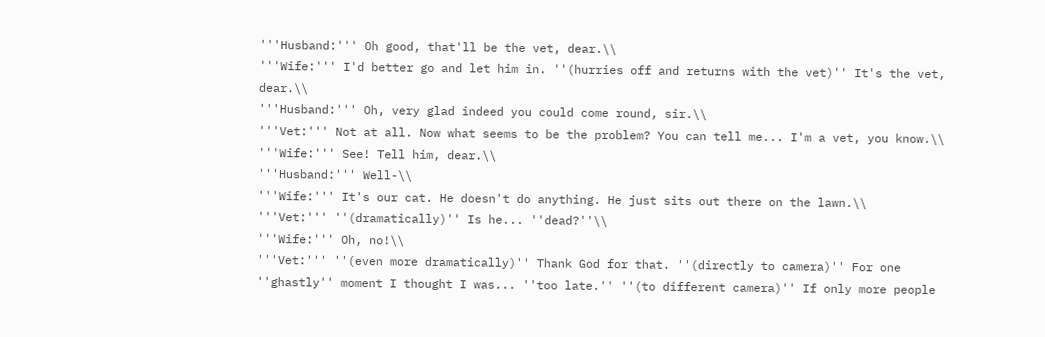'''Husband:''' Oh good, that'll be the vet, dear.\\
'''Wife:''' I'd better go and let him in. ''(hurries off and returns with the vet)'' It's the vet, dear.\\
'''Husband:''' Oh, very glad indeed you could come round, sir.\\
'''Vet:''' Not at all. Now what seems to be the problem? You can tell me... I'm a vet, you know.\\
'''Wife:''' See! Tell him, dear.\\
'''Husband:''' Well-\\
'''Wife:''' It's our cat. He doesn't do anything. He just sits out there on the lawn.\\
'''Vet:''' ''(dramatically)'' Is he... ''dead?''\\
'''Wife:''' Oh, no!\\
'''Vet:''' ''(even more dramatically)'' Thank God for that. ''(directly to camera)'' For one ''ghastly'' moment I thought I was... ''too late.'' ''(to different camera)'' If only more people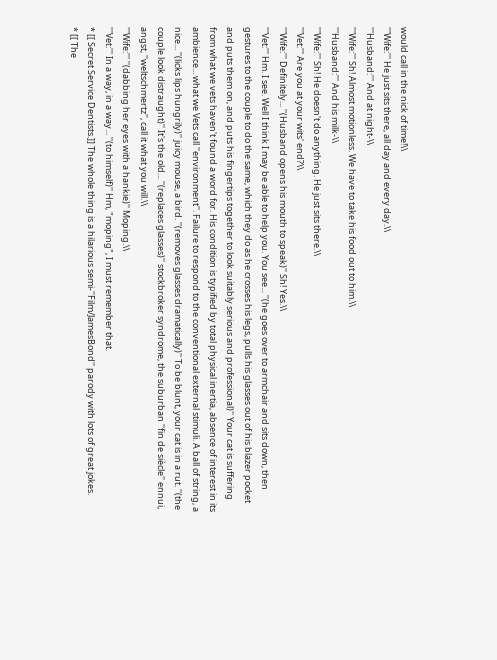would call in the nick of time!\\
'''Wife:''' He just sits there, all day and every day.\\
'''Husband:''' And at night-\\
'''Wife:''' Sh! Almost motionless. We have to take his food out to him.\\
'''Husband:''' And his milk-\\
'''Wife:''' Sh! He doesn't do anything. He just sits there.\\
'''Vet:''' Are you at your wits' end?\\
'''Wife:''' Definitely... ''(Husband opens his mouth to speak)'' Sh! Yes.\\
'''Vet:''' Hm. I see. Well I think I may be able to help you. You see... ''(he goes over to armchair and sits down, then gestures to the couple to do the same, which they do as he crosses his legs, pulls his glasses out of his blazer pocket and puts them on, and puts his fingertips together to look suitably serious and professional)'' Your cat is suffering from what we vets haven't found a word for. His condition is typified by total physical inertia, absence of interest in its ambience... what we Vets call ''environment''. Failure to respond to the conventional external stimuli. A ball of string, a nice... ''(licks lips hungrily)'' juicy mouse, a bird. ''(removes glasses dramatically)'' To be blunt, your cat is in a rut. ''(the couple look distraught)'' It's the old... ''(replaces glasses)'' stockbroker syndrome, the suburban ''fin de siècle'' ennui, angst, ''weltschmertz'', call it what you will.\\
'''Wife:''' ''(dabbing her eyes with a hankie)'' Moping.\\
'''Vet:''' In a way, in a way... ''(to himself)'' Hm, "moping", I must remember that.
* [[ Secret Service Dentists.]] The whole thing is a hilarious semi-''Film/JamesBond'' parody with lots of great jokes.
* [[ The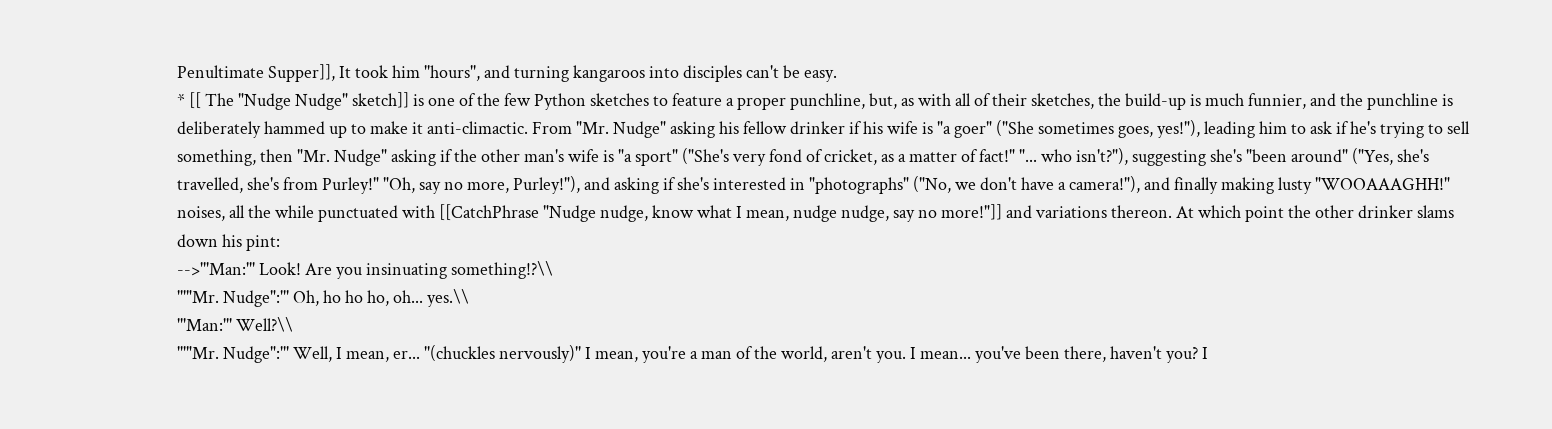Penultimate Supper]], It took him ''hours'', and turning kangaroos into disciples can't be easy.
* [[ The "Nudge Nudge" sketch]] is one of the few Python sketches to feature a proper punchline, but, as with all of their sketches, the build-up is much funnier, and the punchline is deliberately hammed up to make it anti-climactic. From "Mr. Nudge" asking his fellow drinker if his wife is "a goer" ("She sometimes goes, yes!"), leading him to ask if he's trying to sell something, then "Mr. Nudge" asking if the other man's wife is "a sport" ("She's very fond of cricket, as a matter of fact!" "... who isn't?"), suggesting she's "been around" ("Yes, she's travelled, she's from Purley!" "Oh, say no more, Purley!"), and asking if she's interested in "photographs" ("No, we don't have a camera!"), and finally making lusty "WOOAAAGHH!" noises, all the while punctuated with [[CatchPhrase "Nudge nudge, know what I mean, nudge nudge, say no more!"]] and variations thereon. At which point the other drinker slams down his pint:
-->'''Man:''' Look! Are you insinuating something!?\\
'''"Mr. Nudge":''' Oh, ho ho ho, oh... yes.\\
'''Man:''' Well?\\
'''"Mr. Nudge":''' Well, I mean, er... ''(chuckles nervously)'' I mean, you're a man of the world, aren't you. I mean... you've been there, haven't you? I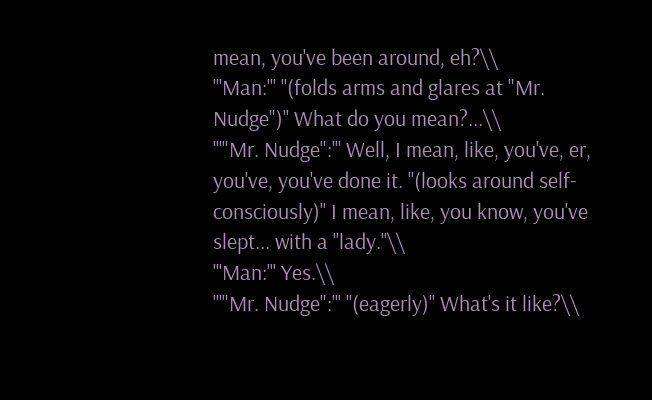mean, you've been around, eh?\\
'''Man:''' ''(folds arms and glares at "Mr. Nudge")'' What do you mean?...\\
'''"Mr. Nudge":''' Well, I mean, like, you've, er, you've, you've done it. ''(looks around self-consciously)'' I mean, like, you know, you've slept... with a ''lady.''\\
'''Man:''' Yes.\\
'''"Mr. Nudge":''' ''(eagerly)'' What's it like?\\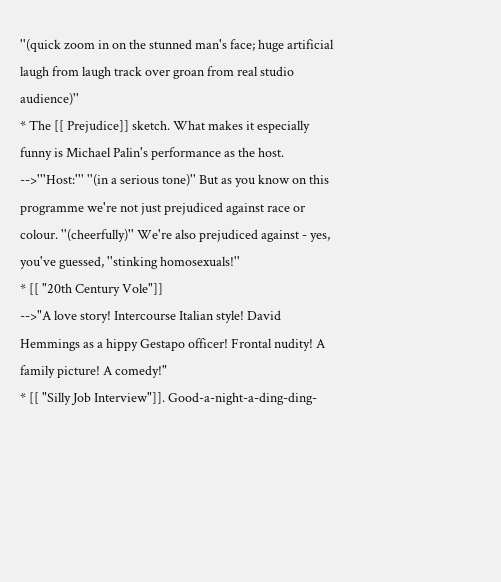''(quick zoom in on the stunned man's face; huge artificial laugh from laugh track over groan from real studio audience)''
* The [[ Prejudice]] sketch. What makes it especially funny is Michael Palin's performance as the host.
-->'''Host:''' ''(in a serious tone)'' But as you know on this programme we're not just prejudiced against race or colour. ''(cheerfully)'' We're also prejudiced against - yes, you've guessed, ''stinking homosexuals!''
* [[ "20th Century Vole"]]
-->"A love story! Intercourse Italian style! David Hemmings as a hippy Gestapo officer! Frontal nudity! A family picture! A comedy!"
* [[ "Silly Job Interview"]]. Good-a-night-a-ding-ding-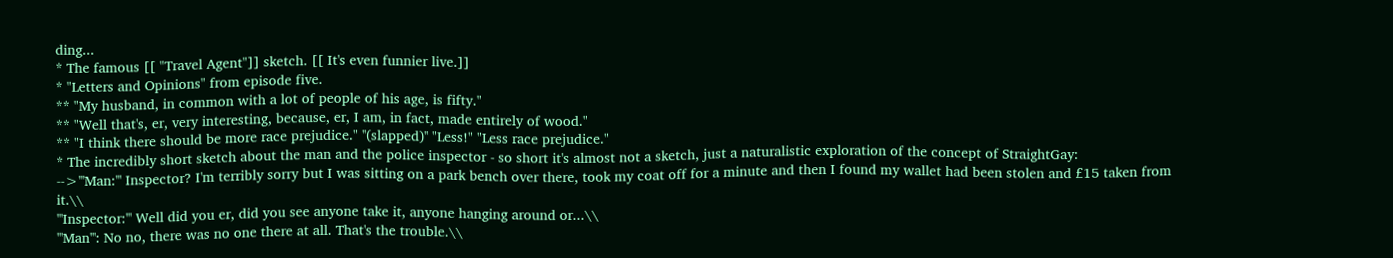ding...
* The famous [[ "Travel Agent"]] sketch. [[ It's even funnier live.]]
* "Letters and Opinions" from episode five.
** "My husband, in common with a lot of people of his age, is fifty."
** "Well that's, er, very interesting, because, er, I am, in fact, made entirely of wood."
** "I think there should be more race prejudice." ''(slapped)'' "Less!" "Less race prejudice."
* The incredibly short sketch about the man and the police inspector - so short it's almost not a sketch, just a naturalistic exploration of the concept of StraightGay:
-->'''Man:''' Inspector? I'm terribly sorry but I was sitting on a park bench over there, took my coat off for a minute and then I found my wallet had been stolen and £15 taken from it.\\
'''Inspector:''' Well did you er, did you see anyone take it, anyone hanging around or...\\
'''Man''': No no, there was no one there at all. That's the trouble.\\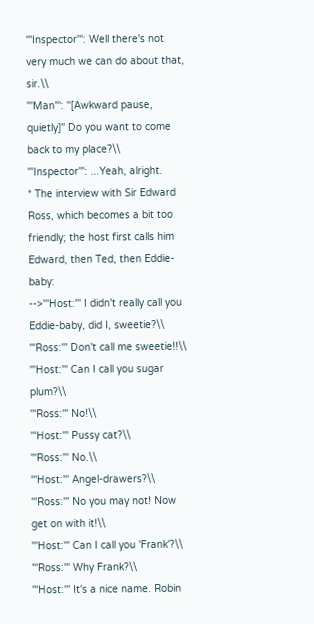'''Inspector''': Well there's not very much we can do about that, sir.\\
'''Man''': ''[Awkward pause, quietly]'' Do you want to come back to my place?\\
'''Inspector''': ...Yeah, alright.
* The interview with Sir Edward Ross, which becomes a bit too friendly; the host first calls him Edward, then Ted, then Eddie-baby:
-->'''Host:''' I didn't really call you Eddie-baby, did I, sweetie?\\
'''Ross:''' Don't call me sweetie!!\\
'''Host:''' Can I call you sugar plum?\\
'''Ross:''' No!\\
'''Host:''' Pussy cat?\\
'''Ross:''' No.\\
'''Host:''' Angel-drawers?\\
'''Ross:''' No you may not! Now get on with it!\\
'''Host:''' Can I call you 'Frank'?\\
'''Ross:''' Why Frank?\\
'''Host:''' It's a nice name. Robin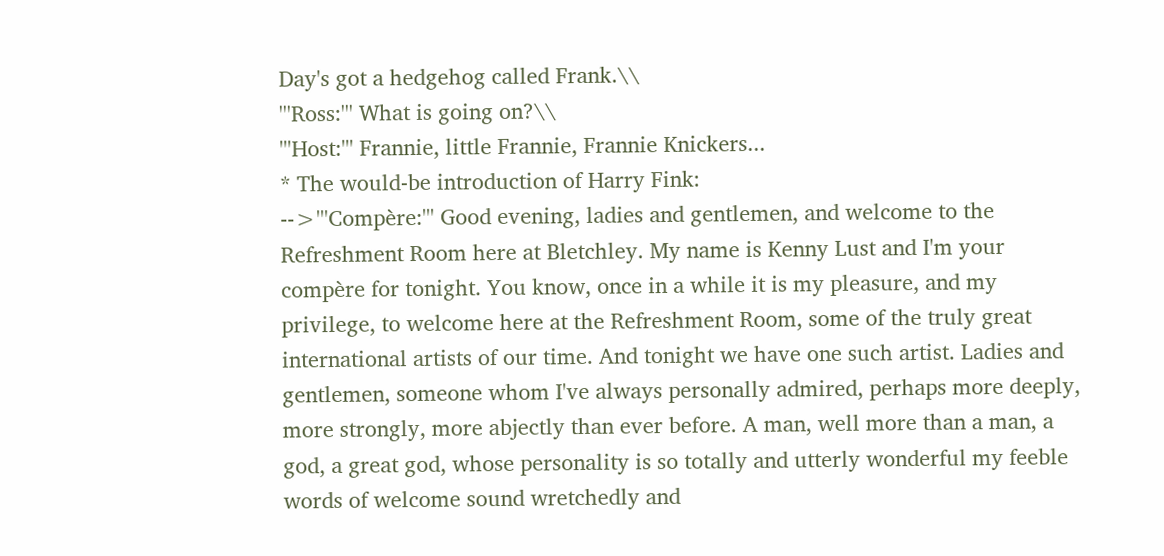Day's got a hedgehog called Frank.\\
'''Ross:''' What is going on?\\
'''Host:''' Frannie, little Frannie, Frannie Knickers...
* The would-be introduction of Harry Fink:
-->'''Compère:''' Good evening, ladies and gentlemen, and welcome to the Refreshment Room here at Bletchley. My name is Kenny Lust and I'm your compère for tonight. You know, once in a while it is my pleasure, and my privilege, to welcome here at the Refreshment Room, some of the truly great international artists of our time. And tonight we have one such artist. Ladies and gentlemen, someone whom I've always personally admired, perhaps more deeply, more strongly, more abjectly than ever before. A man, well more than a man, a god, a great god, whose personality is so totally and utterly wonderful my feeble words of welcome sound wretchedly and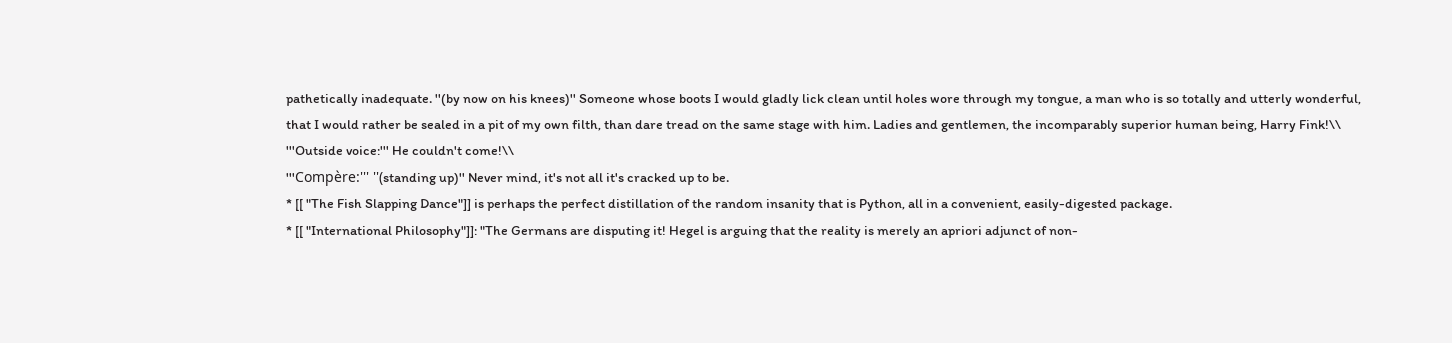pathetically inadequate. ''(by now on his knees)'' Someone whose boots I would gladly lick clean until holes wore through my tongue, a man who is so totally and utterly wonderful, that I would rather be sealed in a pit of my own filth, than dare tread on the same stage with him. Ladies and gentlemen, the incomparably superior human being, Harry Fink!\\
'''Outside voice:''' He couldn't come!\\
'''Compère:''' ''(standing up)'' Never mind, it's not all it's cracked up to be.
* [[ "The Fish Slapping Dance"]] is perhaps the perfect distillation of the random insanity that is Python, all in a convenient, easily-digested package.
* [[ "International Philosophy"]]: "The Germans are disputing it! Hegel is arguing that the reality is merely an apriori adjunct of non-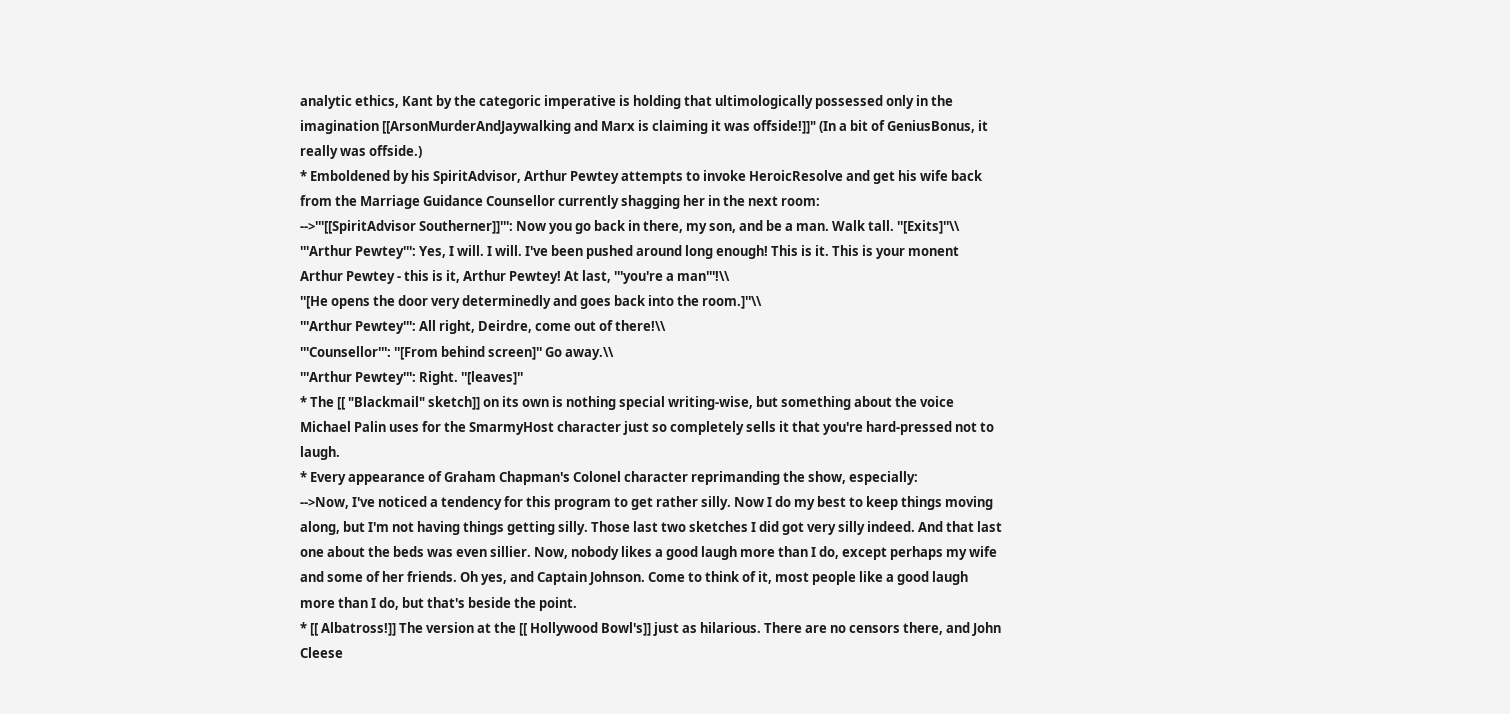analytic ethics, Kant by the categoric imperative is holding that ultimologically possessed only in the imagination [[ArsonMurderAndJaywalking and Marx is claiming it was offside!]]" (In a bit of GeniusBonus, it really was offside.)
* Emboldened by his SpiritAdvisor, Arthur Pewtey attempts to invoke HeroicResolve and get his wife back from the Marriage Guidance Counsellor currently shagging her in the next room:
-->'''[[SpiritAdvisor Southerner]]''': Now you go back in there, my son, and be a man. Walk tall. ''[Exits]''\\
'''Arthur Pewtey''': Yes, I will. I will. I've been pushed around long enough! This is it. This is your monent Arthur Pewtey - this is it, Arthur Pewtey! At last, '''you're a man'''!\\
''[He opens the door very determinedly and goes back into the room.]''\\
'''Arthur Pewtey''': All right, Deirdre, come out of there!\\
'''Counsellor''': ''[From behind screen]'' Go away.\\
'''Arthur Pewtey''': Right. ''[leaves]''
* The [[ "Blackmail" sketch]] on its own is nothing special writing-wise, but something about the voice Michael Palin uses for the SmarmyHost character just so completely sells it that you're hard-pressed not to laugh.
* Every appearance of Graham Chapman's Colonel character reprimanding the show, especially:
-->Now, I've noticed a tendency for this program to get rather silly. Now I do my best to keep things moving along, but I'm not having things getting silly. Those last two sketches I did got very silly indeed. And that last one about the beds was even sillier. Now, nobody likes a good laugh more than I do, except perhaps my wife and some of her friends. Oh yes, and Captain Johnson. Come to think of it, most people like a good laugh more than I do, but that's beside the point.
* [[ Albatross!]] The version at the [[ Hollywood Bowl's]] just as hilarious. There are no censors there, and John Cleese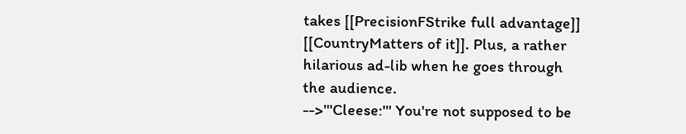takes [[PrecisionFStrike full advantage]] [[CountryMatters of it]]. Plus, a rather hilarious ad-lib when he goes through the audience.
-->'''Cleese:''' You're not supposed to be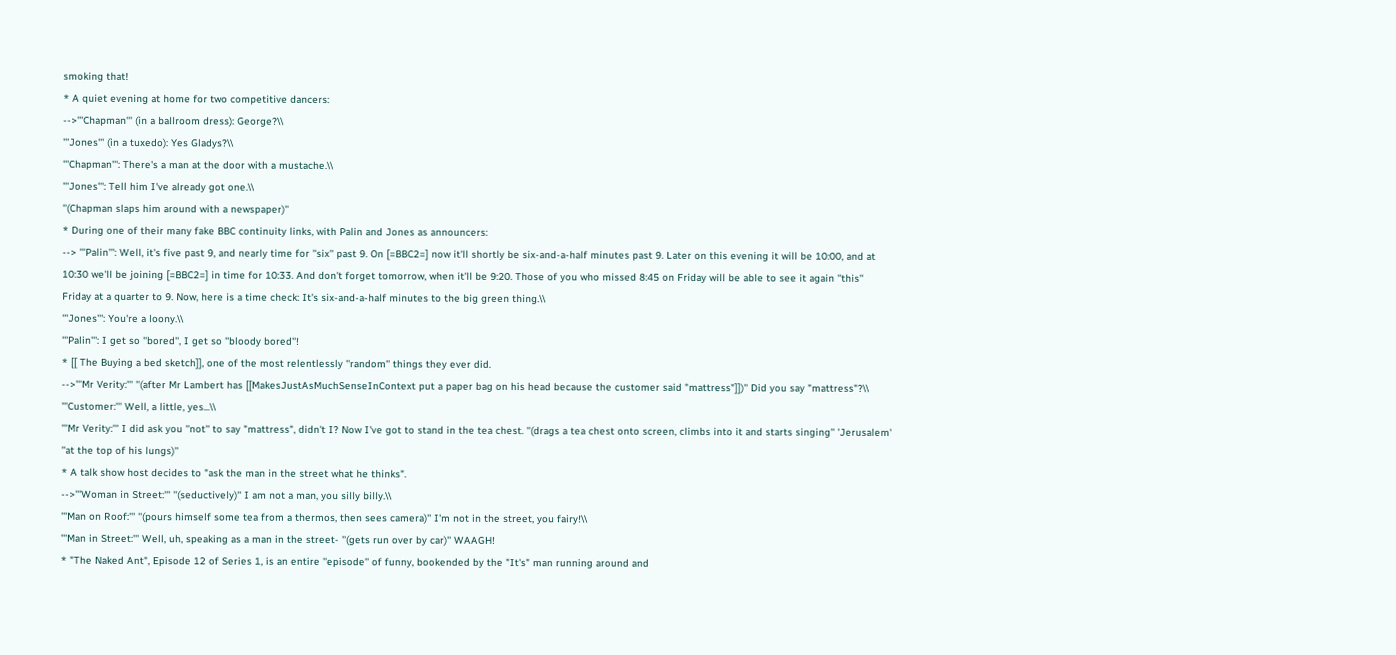smoking that!
* A quiet evening at home for two competitive dancers:
-->'''Chapman''' (in a ballroom dress): George?\\
'''Jones''' (in a tuxedo): Yes Gladys?\\
'''Chapman''': There's a man at the door with a mustache.\\
'''Jones''': Tell him I've already got one.\\
''(Chapman slaps him around with a newspaper)''
* During one of their many fake BBC continuity links, with Palin and Jones as announcers:
--> '''Palin''': Well, it's five past 9, and nearly time for ''six'' past 9. On [=BBC2=] now it'll shortly be six-and-a-half minutes past 9. Later on this evening it will be 10:00, and at 10:30 we'll be joining [=BBC2=] in time for 10:33. And don't forget tomorrow, when it'll be 9:20. Those of you who missed 8:45 on Friday will be able to see it again ''this'' Friday at a quarter to 9. Now, here is a time check: It's six-and-a-half minutes to the big green thing.\\
'''Jones''': You're a loony.\\
'''Palin''': I get so ''bored'', I get so ''bloody bored''!
* [[ The Buying a bed sketch]], one of the most relentlessly ''random'' things they ever did.
-->'''Mr Verity:''' ''(after Mr Lambert has [[MakesJustAsMuchSenseInContext put a paper bag on his head because the customer said "mattress"]])'' Did you say "mattress"?\\
'''Customer:''' Well, a little, yes...\\
'''Mr Verity:''' I did ask you ''not'' to say "mattress", didn't I? Now I've got to stand in the tea chest. ''(drags a tea chest onto screen, climbs into it and starts singing'' 'Jerusalem' ''at the top of his lungs)''
* A talk show host decides to "ask the man in the street what he thinks".
-->'''Woman in Street:''' ''(seductively)'' I am not a man, you silly billy.\\
'''Man on Roof:''' ''(pours himself some tea from a thermos, then sees camera)'' I'm not in the street, you fairy!\\
'''Man in Street:''' Well, uh, speaking as a man in the street- ''(gets run over by car)'' WAAGH!
* "The Naked Ant", Episode 12 of Series 1, is an entire ''episode'' of funny, bookended by the "It's" man running around and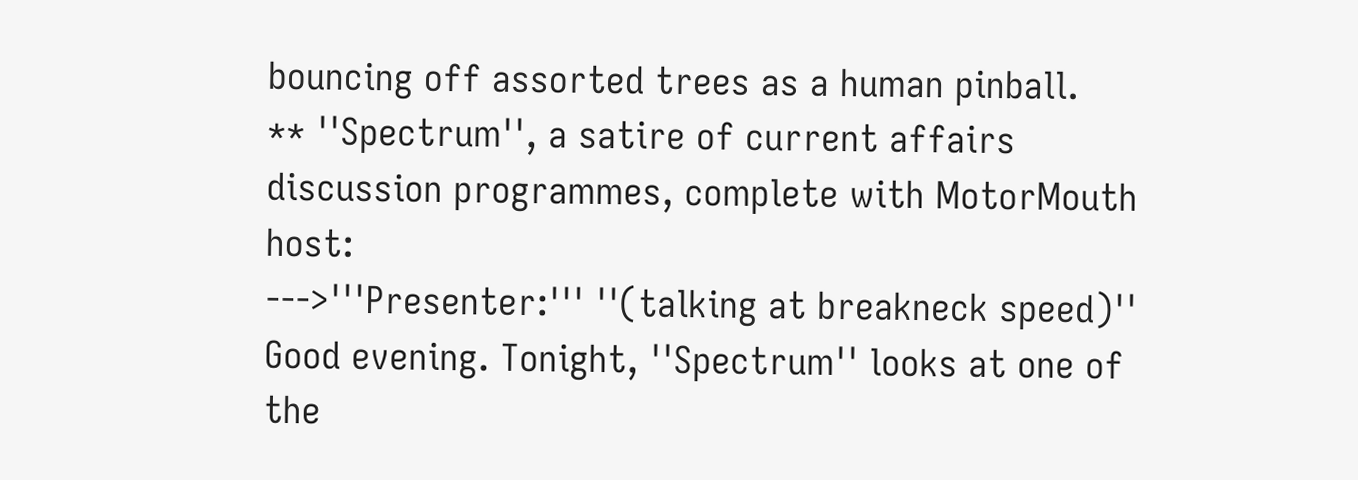bouncing off assorted trees as a human pinball.
** ''Spectrum'', a satire of current affairs discussion programmes, complete with MotorMouth host:
--->'''Presenter:''' ''(talking at breakneck speed)'' Good evening. Tonight, ''Spectrum'' looks at one of the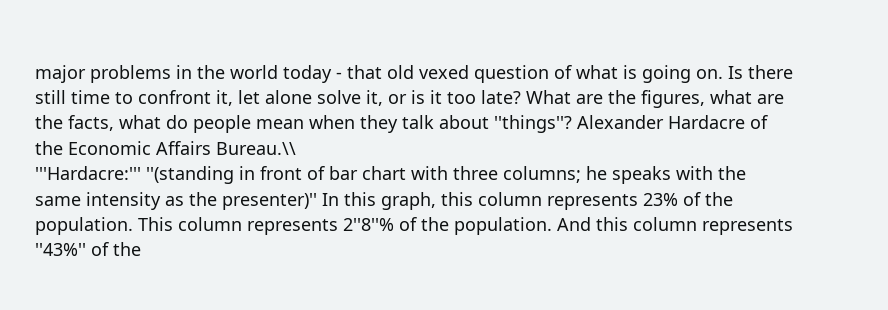major problems in the world today - that old vexed question of what is going on. Is there still time to confront it, let alone solve it, or is it too late? What are the figures, what are the facts, what do people mean when they talk about ''things''? Alexander Hardacre of the Economic Affairs Bureau.\\
'''Hardacre:''' ''(standing in front of bar chart with three columns; he speaks with the same intensity as the presenter)'' In this graph, this column represents 23% of the population. This column represents 2''8''% of the population. And this column represents ''43%'' of the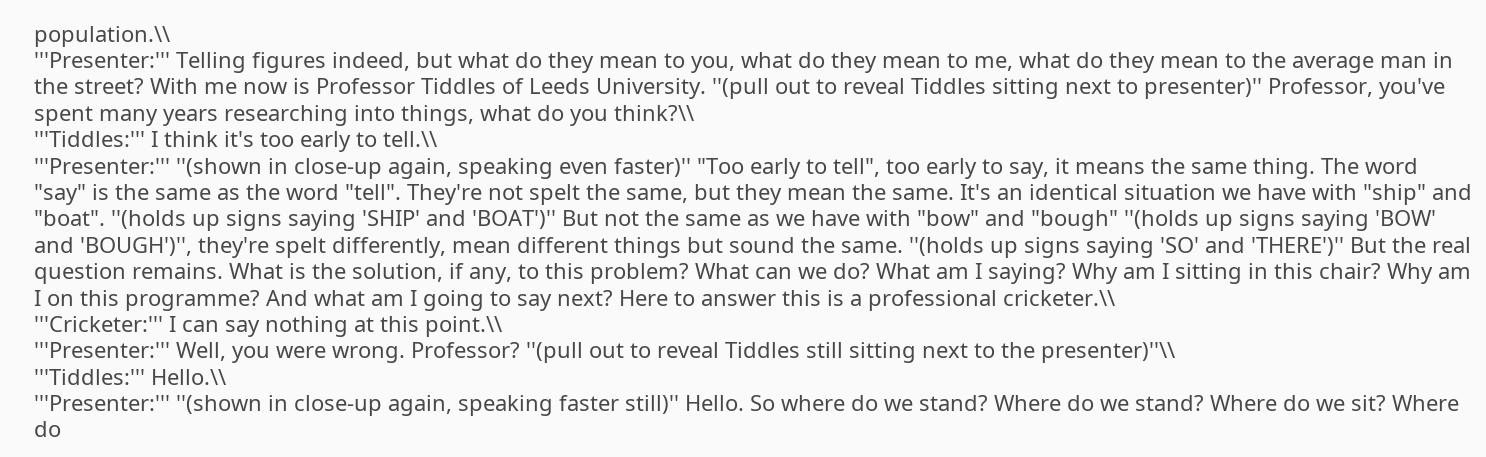population.\\
'''Presenter:''' Telling figures indeed, but what do they mean to you, what do they mean to me, what do they mean to the average man in the street? With me now is Professor Tiddles of Leeds University. ''(pull out to reveal Tiddles sitting next to presenter)'' Professor, you've spent many years researching into things, what do you think?\\
'''Tiddles:''' I think it's too early to tell.\\
'''Presenter:''' ''(shown in close-up again, speaking even faster)'' "Too early to tell", too early to say, it means the same thing. The word "say" is the same as the word "tell". They're not spelt the same, but they mean the same. It's an identical situation we have with "ship" and "boat". ''(holds up signs saying 'SHIP' and 'BOAT')'' But not the same as we have with "bow" and "bough" ''(holds up signs saying 'BOW' and 'BOUGH')'', they're spelt differently, mean different things but sound the same. ''(holds up signs saying 'SO' and 'THERE')'' But the real question remains. What is the solution, if any, to this problem? What can we do? What am I saying? Why am I sitting in this chair? Why am I on this programme? And what am I going to say next? Here to answer this is a professional cricketer.\\
'''Cricketer:''' I can say nothing at this point.\\
'''Presenter:''' Well, you were wrong. Professor? ''(pull out to reveal Tiddles still sitting next to the presenter)''\\
'''Tiddles:''' Hello.\\
'''Presenter:''' ''(shown in close-up again, speaking faster still)'' Hello. So where do we stand? Where do we stand? Where do we sit? Where do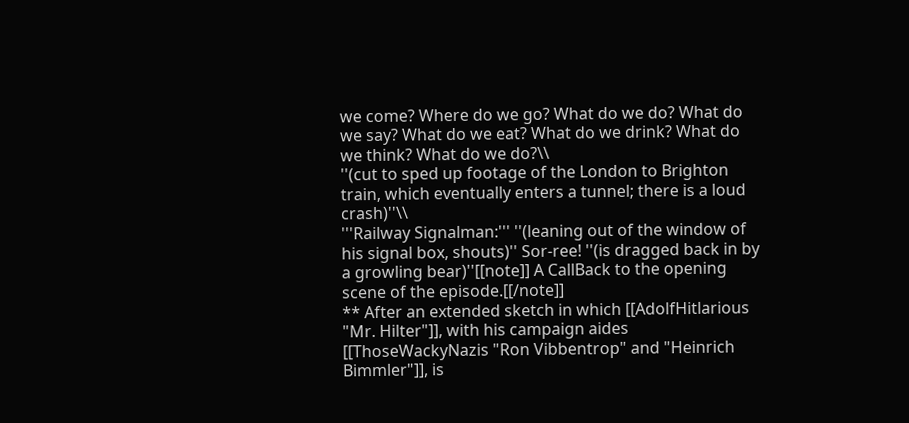we come? Where do we go? What do we do? What do we say? What do we eat? What do we drink? What do we think? What do we do?\\
''(cut to sped up footage of the London to Brighton train, which eventually enters a tunnel; there is a loud crash)''\\
'''Railway Signalman:''' ''(leaning out of the window of his signal box, shouts)'' Sor-ree! ''(is dragged back in by a growling bear)''[[note]] A CallBack to the opening scene of the episode.[[/note]]
** After an extended sketch in which [[AdolfHitlarious "Mr. Hilter"]], with his campaign aides [[ThoseWackyNazis "Ron Vibbentrop" and "Heinrich Bimmler"]], is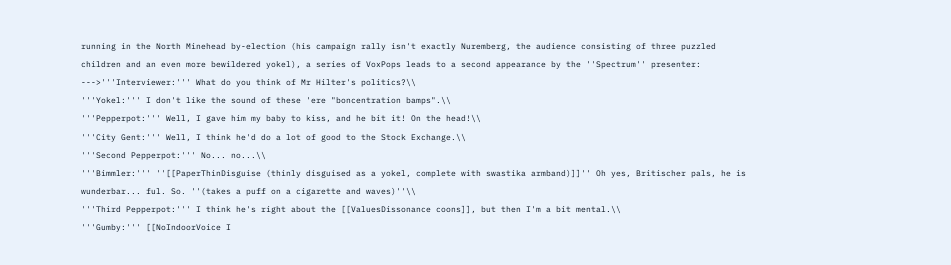running in the North Minehead by-election (his campaign rally isn't exactly Nuremberg, the audience consisting of three puzzled children and an even more bewildered yokel), a series of VoxPops leads to a second appearance by the ''Spectrum'' presenter:
--->'''Interviewer:''' What do you think of Mr Hilter's politics?\\
'''Yokel:''' I don't like the sound of these 'ere "boncentration bamps".\\
'''Pepperpot:''' Well, I gave him my baby to kiss, and he bit it! On the head!\\
'''City Gent:''' Well, I think he'd do a lot of good to the Stock Exchange.\\
'''Second Pepperpot:''' No... no...\\
'''Bimmler:''' ''[[PaperThinDisguise (thinly disguised as a yokel, complete with swastika armband)]]'' Oh yes, Britischer pals, he is wunderbar... ful. So. ''(takes a puff on a cigarette and waves)''\\
'''Third Pepperpot:''' I think he's right about the [[ValuesDissonance coons]], but then I'm a bit mental.\\
'''Gumby:''' [[NoIndoorVoice I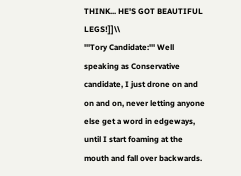THINK... HE'S GOT BEAUTIFUL LEGS!]]\\
'''Tory Candidate:''' Well speaking as Conservative candidate, I just drone on and on and on, never letting anyone else get a word in edgeways, until I start foaming at the mouth and fall over backwards.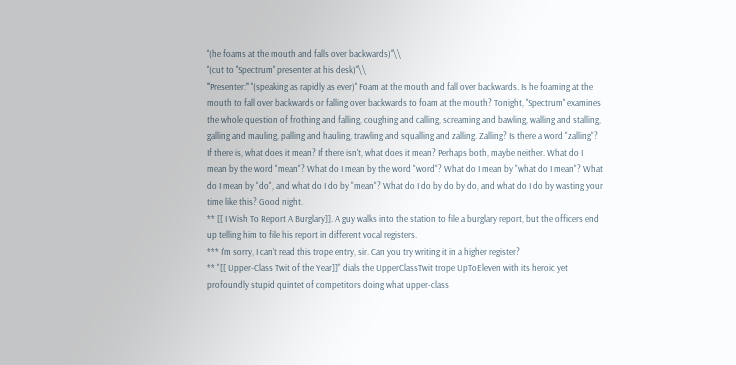''(he foams at the mouth and falls over backwards)''\\
''(cut to ''Spectrum'' presenter at his desk)''\\
'''Presenter:''' ''(speaking as rapidly as ever)'' Foam at the mouth and fall over backwards. Is he foaming at the mouth to fall over backwards or falling over backwards to foam at the mouth? Tonight, ''Spectrum'' examines the whole question of frothing and falling, coughing and calling, screaming and bawling, walling and stalling, galling and mauling, palling and hauling, trawling and squalling and zalling. Zalling? Is there a word "zalling"? If there is, what does it mean? If there isn't, what does it mean? Perhaps both, maybe neither. What do I mean by the word "mean"? What do I mean by the word "word"? What do I mean by "what do I mean"? What do I mean by "do", and what do I do by "mean"? What do I do by do by do, and what do I do by wasting your time like this? Good night.
** [[ I Wish To Report A Burglary]]. A guy walks into the station to file a burglary report, but the officers end up telling him to file his report in different vocal registers.
*** I'm sorry, I can't read this trope entry, sir. Can you try writing it in a higher register?
** "[[ Upper-Class Twit of the Year]]" dials the UpperClassTwit trope UpToEleven with its heroic yet profoundly stupid quintet of competitors doing what upper-class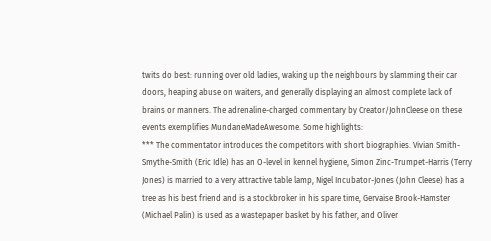twits do best: running over old ladies, waking up the neighbours by slamming their car doors, heaping abuse on waiters, and generally displaying an almost complete lack of brains or manners. The adrenaline-charged commentary by Creator/JohnCleese on these events exemplifies MundaneMadeAwesome. Some highlights:
*** The commentator introduces the competitors with short biographies. Vivian Smith-Smythe-Smith (Eric Idle) has an O-level in kennel hygiene, Simon Zinc-Trumpet-Harris (Terry Jones) is married to a very attractive table lamp, Nigel Incubator-Jones (John Cleese) has a tree as his best friend and is a stockbroker in his spare time, Gervaise Brook-Hamster (Michael Palin) is used as a wastepaper basket by his father, and Oliver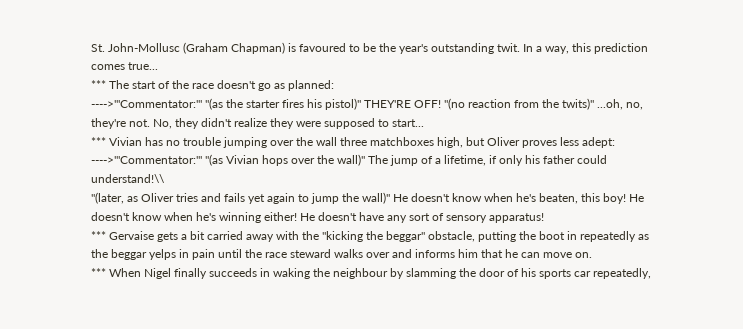St. John-Mollusc (Graham Chapman) is favoured to be the year's outstanding twit. In a way, this prediction comes true...
*** The start of the race doesn't go as planned:
---->'''Commentator:''' ''(as the starter fires his pistol)'' THEY'RE OFF! ''(no reaction from the twits)'' ...oh, no, they're not. No, they didn't realize they were supposed to start...
*** Vivian has no trouble jumping over the wall three matchboxes high, but Oliver proves less adept:
---->'''Commentator:''' ''(as Vivian hops over the wall)'' The jump of a lifetime, if only his father could understand!\\
''(later, as Oliver tries and fails yet again to jump the wall)'' He doesn't know when he's beaten, this boy! He doesn't know when he's winning either! He doesn't have any sort of sensory apparatus!
*** Gervaise gets a bit carried away with the "kicking the beggar" obstacle, putting the boot in repeatedly as the beggar yelps in pain until the race steward walks over and informs him that he can move on.
*** When Nigel finally succeeds in waking the neighbour by slamming the door of his sports car repeatedly,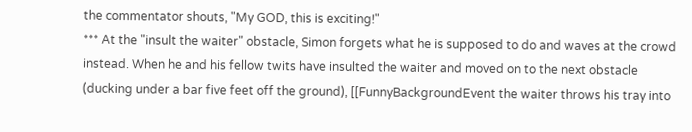the commentator shouts, "My GOD, this is exciting!"
*** At the "insult the waiter" obstacle, Simon forgets what he is supposed to do and waves at the crowd instead. When he and his fellow twits have insulted the waiter and moved on to the next obstacle (ducking under a bar five feet off the ground), [[FunnyBackgroundEvent the waiter throws his tray into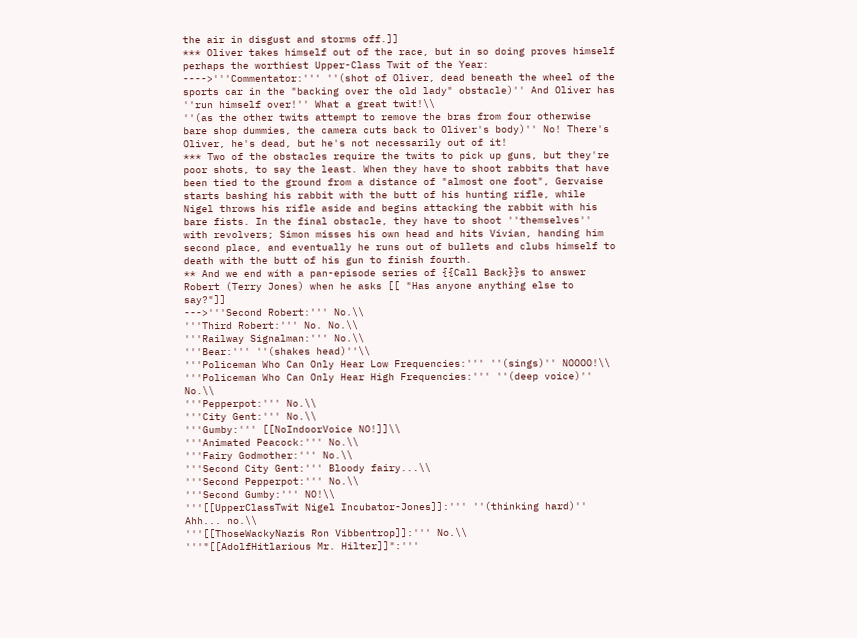the air in disgust and storms off.]]
*** Oliver takes himself out of the race, but in so doing proves himself perhaps the worthiest Upper-Class Twit of the Year:
---->'''Commentator:''' ''(shot of Oliver, dead beneath the wheel of the sports car in the "backing over the old lady" obstacle)'' And Oliver has ''run himself over!'' What a great twit!\\
''(as the other twits attempt to remove the bras from four otherwise bare shop dummies, the camera cuts back to Oliver's body)'' No! There's Oliver, he's dead, but he's not necessarily out of it!
*** Two of the obstacles require the twits to pick up guns, but they're poor shots, to say the least. When they have to shoot rabbits that have been tied to the ground from a distance of "almost one foot", Gervaise starts bashing his rabbit with the butt of his hunting rifle, while Nigel throws his rifle aside and begins attacking the rabbit with his bare fists. In the final obstacle, they have to shoot ''themselves'' with revolvers; Simon misses his own head and hits Vivian, handing him second place, and eventually he runs out of bullets and clubs himself to death with the butt of his gun to finish fourth.
** And we end with a pan-episode series of {{Call Back}}s to answer Robert (Terry Jones) when he asks [[ "Has anyone anything else to say?"]]
--->'''Second Robert:''' No.\\
'''Third Robert:''' No. No.\\
'''Railway Signalman:''' No.\\
'''Bear:''' ''(shakes head)''\\
'''Policeman Who Can Only Hear Low Frequencies:''' ''(sings)'' NOOOO!\\
'''Policeman Who Can Only Hear High Frequencies:''' ''(deep voice)'' No.\\
'''Pepperpot:''' No.\\
'''City Gent:''' No.\\
'''Gumby:''' [[NoIndoorVoice NO!]]\\
'''Animated Peacock:''' No.\\
'''Fairy Godmother:''' No.\\
'''Second City Gent:''' Bloody fairy...\\
'''Second Pepperpot:''' No.\\
'''Second Gumby:''' NO!\\
'''[[UpperClassTwit Nigel Incubator-Jones]]:''' ''(thinking hard)'' Ahh... no.\\
'''[[ThoseWackyNazis Ron Vibbentrop]]:''' No.\\
'''"[[AdolfHitlarious Mr. Hilter]]":'''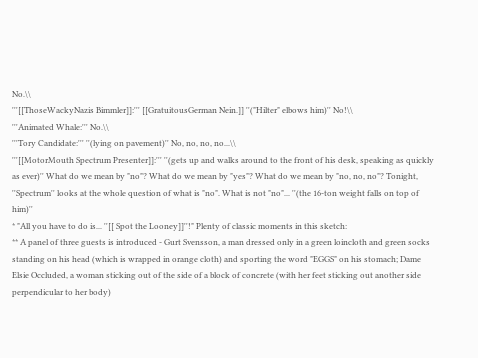No.\\
'''[[ThoseWackyNazis Bimmler]]:''' [[GratuitousGerman Nein.]] ''("Hilter" elbows him)'' No!\\
'''Animated Whale:''' No.\\
'''Tory Candidate:''' ''(lying on pavement)'' No, no, no, no...\\
'''[[MotorMouth Spectrum Presenter]]:''' ''(gets up and walks around to the front of his desk, speaking as quickly as ever)'' What do we mean by "no"? What do we mean by "yes"? What do we mean by "no, no, no"? Tonight, ''Spectrum'' looks at the whole question of what is "no". What is not "no"... ''(the 16-ton weight falls on top of him)''
* "All you have to do is... ''[[ Spot the Looney]]''!" Plenty of classic moments in this sketch:
** A panel of three guests is introduced - Gurt Svensson, a man dressed only in a green loincloth and green socks standing on his head (which is wrapped in orange cloth) and sporting the word "EGGS" on his stomach; Dame Elsie Occluded, a woman sticking out of the side of a block of concrete (with her feet sticking out another side perpendicular to her body)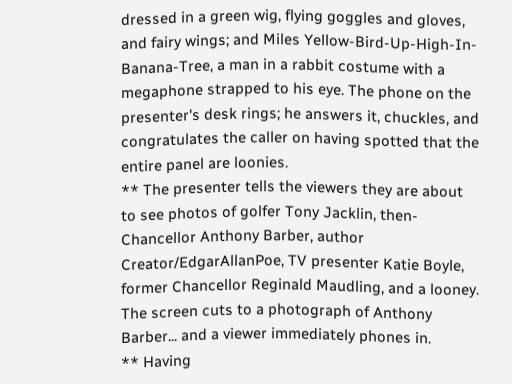dressed in a green wig, flying goggles and gloves, and fairy wings; and Miles Yellow-Bird-Up-High-In-Banana-Tree, a man in a rabbit costume with a megaphone strapped to his eye. The phone on the presenter's desk rings; he answers it, chuckles, and congratulates the caller on having spotted that the entire panel are loonies.
** The presenter tells the viewers they are about to see photos of golfer Tony Jacklin, then-Chancellor Anthony Barber, author Creator/EdgarAllanPoe, TV presenter Katie Boyle, former Chancellor Reginald Maudling, and a looney. The screen cuts to a photograph of Anthony Barber... and a viewer immediately phones in.
** Having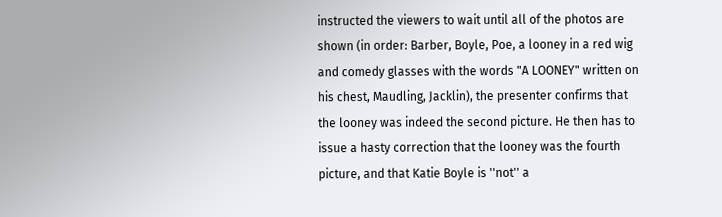instructed the viewers to wait until all of the photos are shown (in order: Barber, Boyle, Poe, a looney in a red wig and comedy glasses with the words "A LOONEY" written on his chest, Maudling, Jacklin), the presenter confirms that the looney was indeed the second picture. He then has to issue a hasty correction that the looney was the fourth picture, and that Katie Boyle is ''not'' a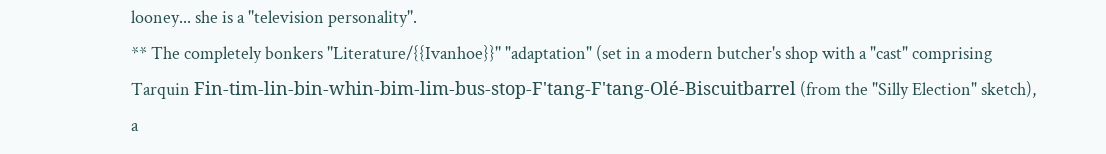looney... she is a ''television personality''.
** The completely bonkers ''Literature/{{Ivanhoe}}'' "adaptation" (set in a modern butcher's shop with a "cast" comprising Tarquin Fin-tim-lin-bin-whin-bim-lim-bus-stop-F'tang-F'tang-Olé-Biscuitbarrel (from the "Silly Election" sketch), a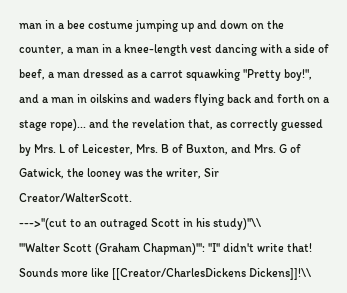man in a bee costume jumping up and down on the counter, a man in a knee-length vest dancing with a side of beef, a man dressed as a carrot squawking "Pretty boy!", and a man in oilskins and waders flying back and forth on a stage rope)... and the revelation that, as correctly guessed by Mrs. L of Leicester, Mrs. B of Buxton, and Mrs. G of Gatwick, the looney was the writer, Sir Creator/WalterScott.
--->''(cut to an outraged Scott in his study)''\\
'''Walter Scott (Graham Chapman)''': ''I'' didn't write that! Sounds more like [[Creator/CharlesDickens Dickens]]!\\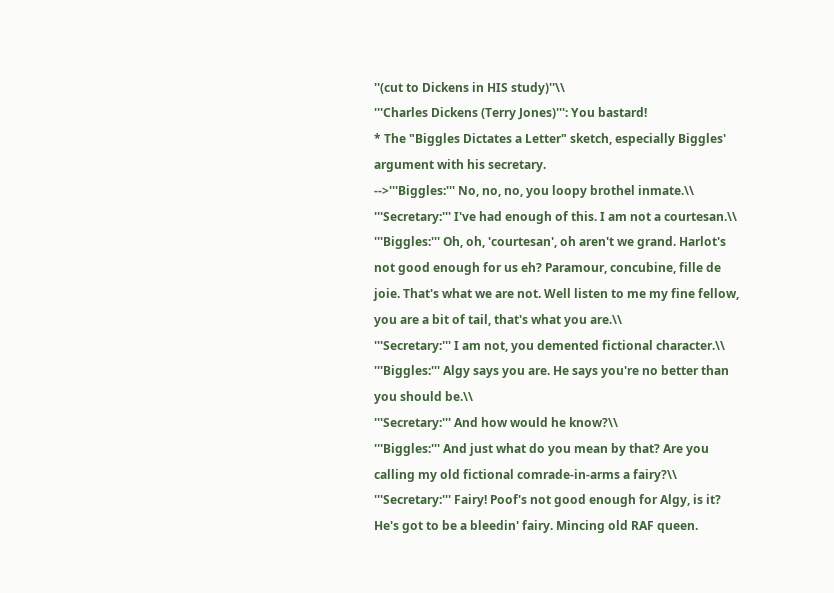''(cut to Dickens in HIS study)''\\
'''Charles Dickens (Terry Jones)''': You bastard!
* The "Biggles Dictates a Letter" sketch, especially Biggles' argument with his secretary.
-->'''Biggles:''' No, no, no, you loopy brothel inmate.\\
'''Secretary:''' I've had enough of this. I am not a courtesan.\\
'''Biggles:''' Oh, oh, 'courtesan', oh aren't we grand. Harlot's not good enough for us eh? Paramour, concubine, fille de joie. That's what we are not. Well listen to me my fine fellow, you are a bit of tail, that's what you are.\\
'''Secretary:''' I am not, you demented fictional character.\\
'''Biggles:''' Algy says you are. He says you're no better than you should be.\\
'''Secretary:''' And how would he know?\\
'''Biggles:''' And just what do you mean by that? Are you calling my old fictional comrade-in-arms a fairy?\\
'''Secretary:''' Fairy! Poof's not good enough for Algy, is it? He's got to be a bleedin' fairy. Mincing old RAF queen.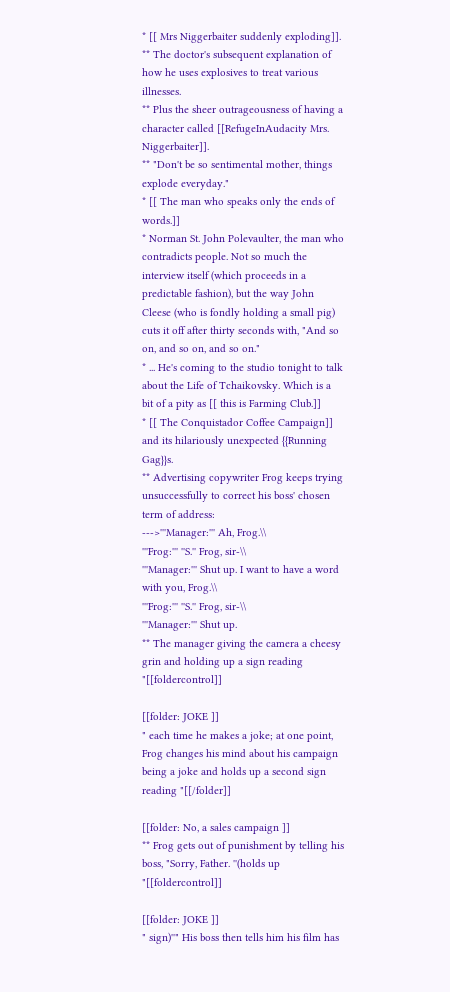* [[ Mrs Niggerbaiter suddenly exploding]].
** The doctor's subsequent explanation of how he uses explosives to treat various illnesses.
** Plus the sheer outrageousness of having a character called [[RefugeInAudacity Mrs. Niggerbaiter]].
** "Don't be so sentimental mother, things explode everyday."
* [[ The man who speaks only the ends of words.]]
* Norman St. John Polevaulter, the man who contradicts people. Not so much the interview itself (which proceeds in a predictable fashion), but the way John Cleese (who is fondly holding a small pig) cuts it off after thirty seconds with, "And so on, and so on, and so on."
* ... He's coming to the studio tonight to talk about the Life of Tchaikovsky. Which is a bit of a pity as [[ this is Farming Club.]]
* [[ The Conquistador Coffee Campaign]] and its hilariously unexpected {{Running Gag}}s.
** Advertising copywriter Frog keeps trying unsuccessfully to correct his boss' chosen term of address:
--->'''Manager:''' Ah, Frog.\\
'''Frog:''' ''S.'' Frog, sir-\\
'''Manager:''' Shut up. I want to have a word with you, Frog.\\
'''Frog:''' ''S.'' Frog, sir-\\
'''Manager:''' Shut up.
** The manager giving the camera a cheesy grin and holding up a sign reading "[[foldercontrol]]

[[folder: JOKE ]]
" each time he makes a joke; at one point, Frog changes his mind about his campaign being a joke and holds up a second sign reading "[[/folder]]

[[folder: No, a sales campaign ]]
** Frog gets out of punishment by telling his boss, "Sorry, Father. ''(holds up "[[foldercontrol]]

[[folder: JOKE ]]
" sign)''" His boss then tells him his film has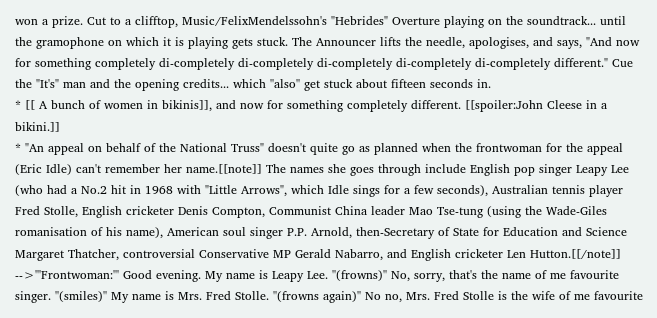won a prize. Cut to a clifftop, Music/FelixMendelssohn's "Hebrides" Overture playing on the soundtrack... until the gramophone on which it is playing gets stuck. The Announcer lifts the needle, apologises, and says, "And now for something completely di-completely di-completely di-completely di-completely di-completely different." Cue the "It's" man and the opening credits... which ''also'' get stuck about fifteen seconds in.
* [[ A bunch of women in bikinis]], and now for something completely different. [[spoiler:John Cleese in a bikini.]]
* "An appeal on behalf of the National Truss" doesn't quite go as planned when the frontwoman for the appeal (Eric Idle) can't remember her name.[[note]] The names she goes through include English pop singer Leapy Lee (who had a No.2 hit in 1968 with "Little Arrows", which Idle sings for a few seconds), Australian tennis player Fred Stolle, English cricketer Denis Compton, Communist China leader Mao Tse-tung (using the Wade-Giles romanisation of his name), American soul singer P.P. Arnold, then-Secretary of State for Education and Science Margaret Thatcher, controversial Conservative MP Gerald Nabarro, and English cricketer Len Hutton.[[/note]]
-->'''Frontwoman:''' Good evening. My name is Leapy Lee. ''(frowns)'' No, sorry, that's the name of me favourite singer. ''(smiles)'' My name is Mrs. Fred Stolle. ''(frowns again)'' No no, Mrs. Fred Stolle is the wife of me favourite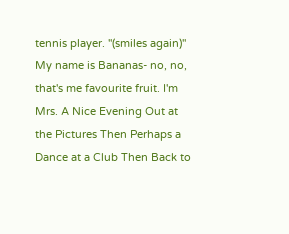tennis player. ''(smiles again)'' My name is Bananas- no, no, that's me favourite fruit. I'm Mrs. A Nice Evening Out at the Pictures Then Perhaps a Dance at a Club Then Back to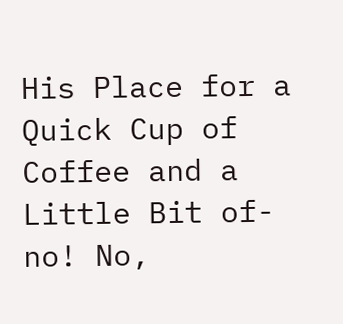His Place for a Quick Cup of Coffee and a Little Bit of- no! No,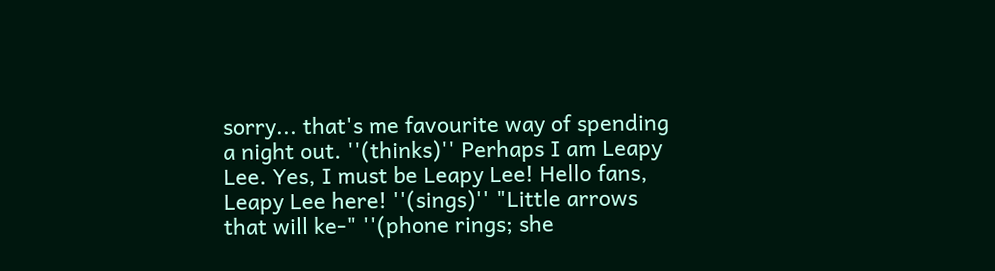sorry... that's me favourite way of spending a night out. ''(thinks)'' Perhaps I am Leapy Lee. Yes, I must be Leapy Lee! Hello fans, Leapy Lee here! ''(sings)'' "Little arrows that will ke-" ''(phone rings; she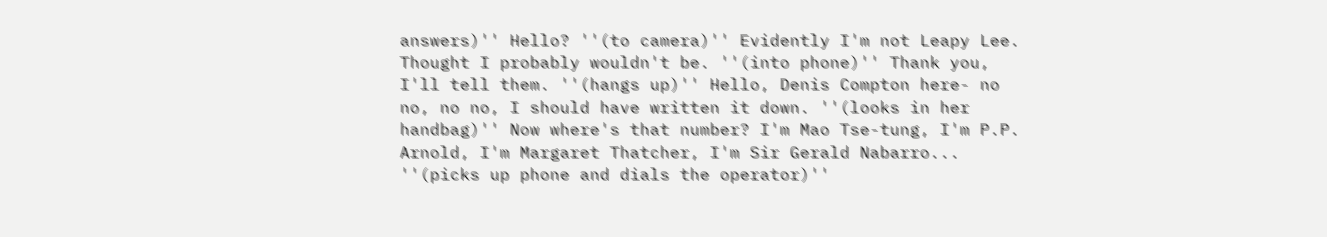answers)'' Hello? ''(to camera)'' Evidently I'm not Leapy Lee. Thought I probably wouldn't be. ''(into phone)'' Thank you, I'll tell them. ''(hangs up)'' Hello, Denis Compton here- no no, no no, I should have written it down. ''(looks in her handbag)'' Now where's that number? I'm Mao Tse-tung, I'm P.P. Arnold, I'm Margaret Thatcher, I'm Sir Gerald Nabarro... ''(picks up phone and dials the operator)''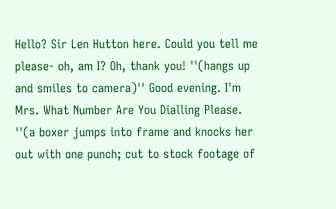Hello? Sir Len Hutton here. Could you tell me please- oh, am I? Oh, thank you! ''(hangs up and smiles to camera)'' Good evening. I'm Mrs. What Number Are You Dialling Please. ''(a boxer jumps into frame and knocks her out with one punch; cut to stock footage of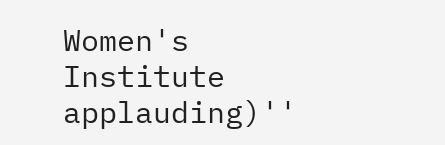Women's Institute applauding)''